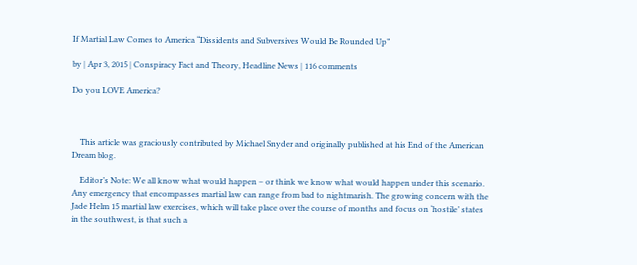If Martial Law Comes to America “Dissidents and Subversives Would Be Rounded Up”

by | Apr 3, 2015 | Conspiracy Fact and Theory, Headline News | 116 comments

Do you LOVE America?



    This article was graciously contributed by Michael Snyder and originally published at his End of the American Dream blog.

    Editor’s Note: We all know what would happen – or think we know what would happen under this scenario. Any emergency that encompasses martial law can range from bad to nightmarish. The growing concern with the Jade Helm 15 martial law exercises, which will take place over the course of months and focus on ‘hostile’ states in the southwest, is that such a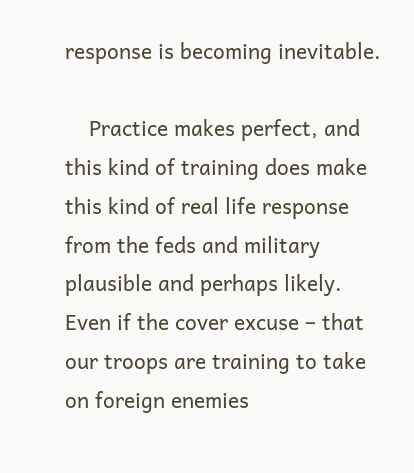response is becoming inevitable.

    Practice makes perfect, and this kind of training does make this kind of real life response from the feds and military plausible and perhaps likely. Even if the cover excuse – that our troops are training to take on foreign enemies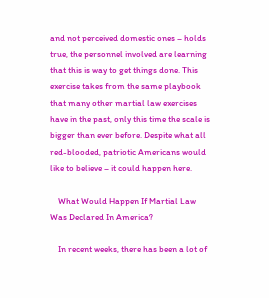and not perceived domestic ones – holds true, the personnel involved are learning that this is way to get things done. This exercise takes from the same playbook that many other martial law exercises have in the past, only this time the scale is bigger than ever before. Despite what all red-blooded, patriotic Americans would like to believe – it could happen here.

    What Would Happen If Martial Law Was Declared In America?

    In recent weeks, there has been a lot of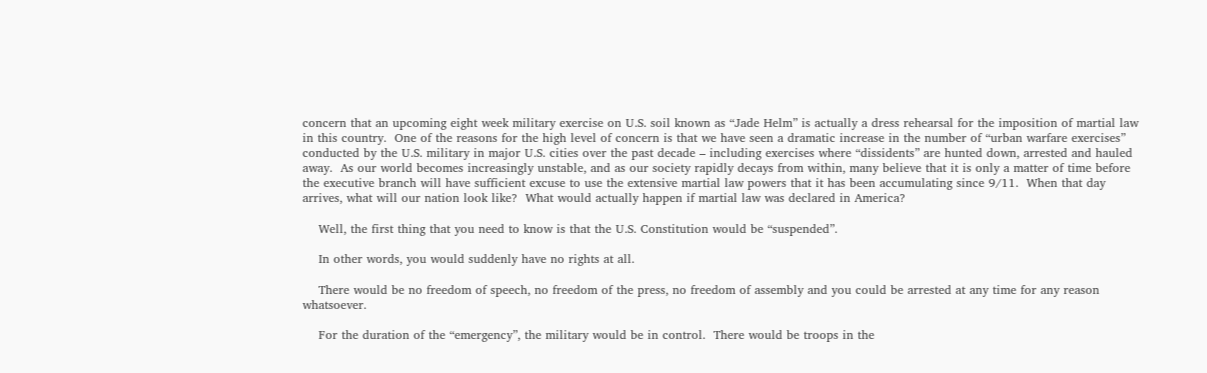concern that an upcoming eight week military exercise on U.S. soil known as “Jade Helm” is actually a dress rehearsal for the imposition of martial law in this country.  One of the reasons for the high level of concern is that we have seen a dramatic increase in the number of “urban warfare exercises” conducted by the U.S. military in major U.S. cities over the past decade – including exercises where “dissidents” are hunted down, arrested and hauled away.  As our world becomes increasingly unstable, and as our society rapidly decays from within, many believe that it is only a matter of time before the executive branch will have sufficient excuse to use the extensive martial law powers that it has been accumulating since 9/11.  When that day arrives, what will our nation look like?  What would actually happen if martial law was declared in America?

    Well, the first thing that you need to know is that the U.S. Constitution would be “suspended”.

    In other words, you would suddenly have no rights at all.

    There would be no freedom of speech, no freedom of the press, no freedom of assembly and you could be arrested at any time for any reason whatsoever.

    For the duration of the “emergency”, the military would be in control.  There would be troops in the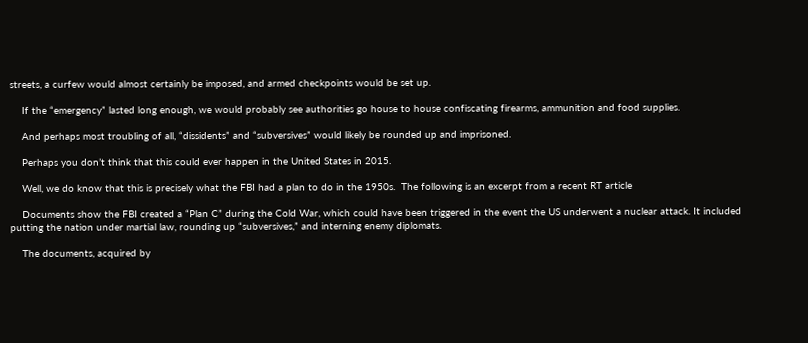streets, a curfew would almost certainly be imposed, and armed checkpoints would be set up.

    If the “emergency” lasted long enough, we would probably see authorities go house to house confiscating firearms, ammunition and food supplies.

    And perhaps most troubling of all, “dissidents” and “subversives” would likely be rounded up and imprisoned.

    Perhaps you don’t think that this could ever happen in the United States in 2015.

    Well, we do know that this is precisely what the FBI had a plan to do in the 1950s.  The following is an excerpt from a recent RT article

    Documents show the FBI created a “Plan C” during the Cold War, which could have been triggered in the event the US underwent a nuclear attack. It included putting the nation under martial law, rounding up “subversives,” and interning enemy diplomats.

    The documents, acquired by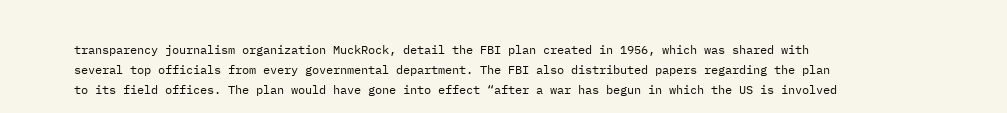transparency journalism organization MuckRock, detail the FBI plan created in 1956, which was shared with several top officials from every governmental department. The FBI also distributed papers regarding the plan to its field offices. The plan would have gone into effect “after a war has begun in which the US is involved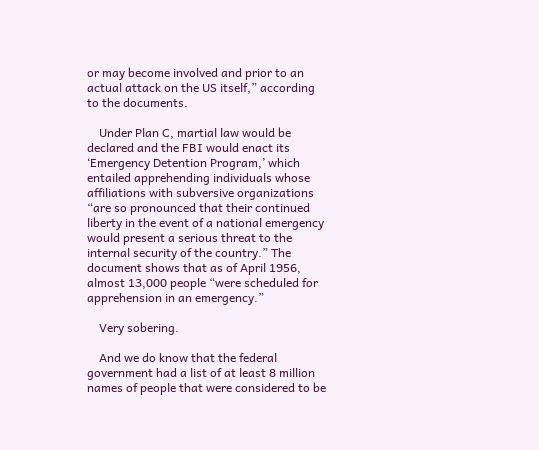or may become involved and prior to an actual attack on the US itself,” according to the documents.

    Under Plan C, martial law would be declared and the FBI would enact its ‘Emergency Detention Program,’ which entailed apprehending individuals whose affiliations with subversive organizations “are so pronounced that their continued liberty in the event of a national emergency would present a serious threat to the internal security of the country.” The document shows that as of April 1956, almost 13,000 people “were scheduled for apprehension in an emergency.”

    Very sobering.

    And we do know that the federal government had a list of at least 8 million names of people that were considered to be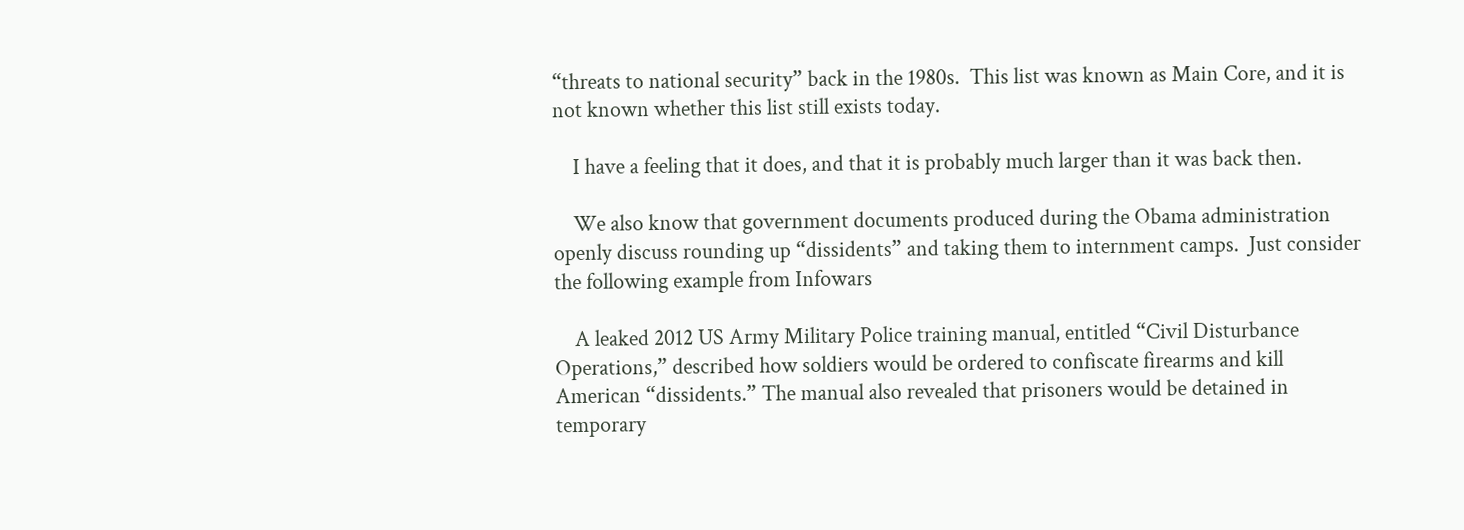“threats to national security” back in the 1980s.  This list was known as Main Core, and it is not known whether this list still exists today.

    I have a feeling that it does, and that it is probably much larger than it was back then.

    We also know that government documents produced during the Obama administration openly discuss rounding up “dissidents” and taking them to internment camps.  Just consider the following example from Infowars

    A leaked 2012 US Army Military Police training manual, entitled “Civil Disturbance Operations,” described how soldiers would be ordered to confiscate firearms and kill American “dissidents.” The manual also revealed that prisoners would be detained in temporary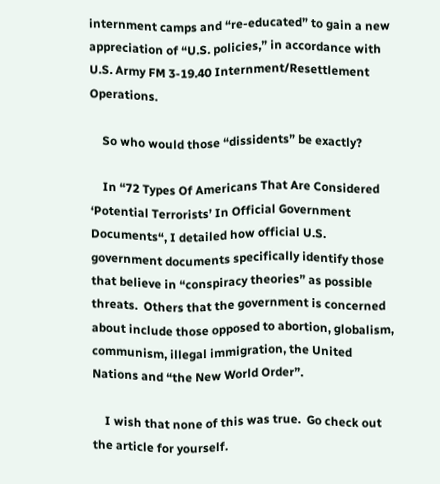internment camps and “re-educated” to gain a new appreciation of “U.S. policies,” in accordance with U.S. Army FM 3-19.40 Internment/Resettlement Operations.

    So who would those “dissidents” be exactly?

    In “72 Types Of Americans That Are Considered ‘Potential Terrorists’ In Official Government Documents“, I detailed how official U.S. government documents specifically identify those that believe in “conspiracy theories” as possible threats.  Others that the government is concerned about include those opposed to abortion, globalism, communism, illegal immigration, the United Nations and “the New World Order”.

    I wish that none of this was true.  Go check out the article for yourself.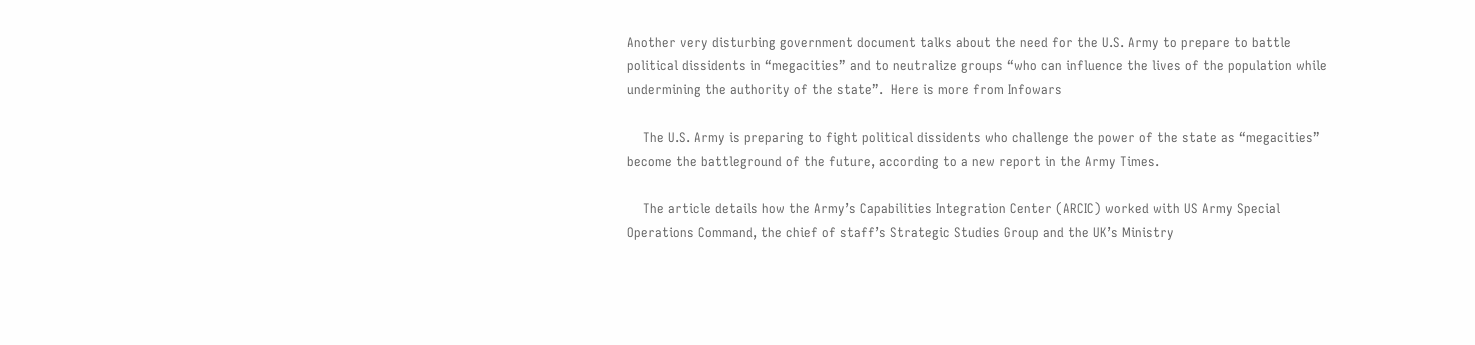Another very disturbing government document talks about the need for the U.S. Army to prepare to battle political dissidents in “megacities” and to neutralize groups “who can influence the lives of the population while undermining the authority of the state”.  Here is more from Infowars

    The U.S. Army is preparing to fight political dissidents who challenge the power of the state as “megacities” become the battleground of the future, according to a new report in the Army Times.

    The article details how the Army’s Capabilities Integration Center (ARCIC) worked with US Army Special Operations Command, the chief of staff’s Strategic Studies Group and the UK’s Ministry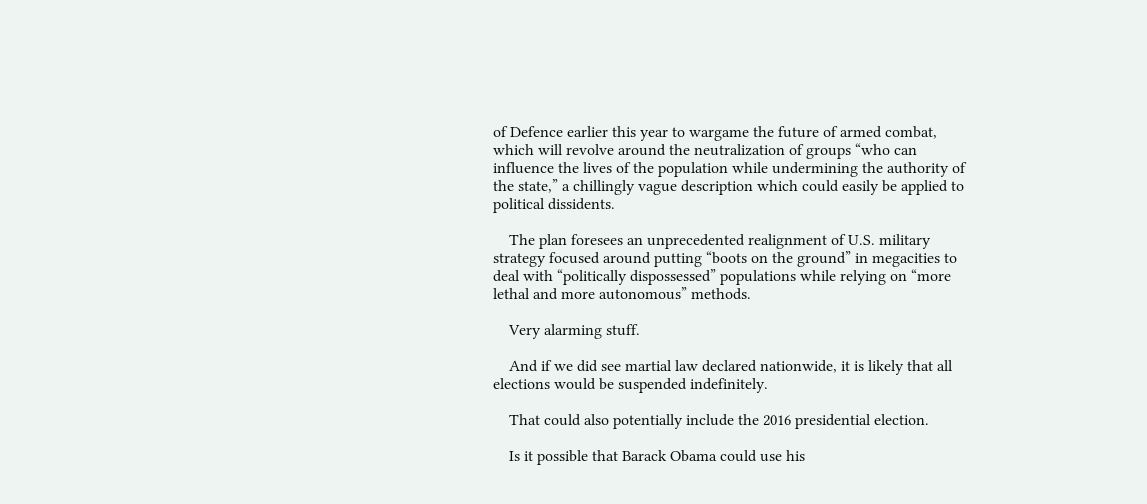of Defence earlier this year to wargame the future of armed combat, which will revolve around the neutralization of groups “who can influence the lives of the population while undermining the authority of the state,” a chillingly vague description which could easily be applied to political dissidents.

    The plan foresees an unprecedented realignment of U.S. military strategy focused around putting “boots on the ground” in megacities to deal with “politically dispossessed” populations while relying on “more lethal and more autonomous” methods.

    Very alarming stuff.

    And if we did see martial law declared nationwide, it is likely that all elections would be suspended indefinitely.

    That could also potentially include the 2016 presidential election.

    Is it possible that Barack Obama could use his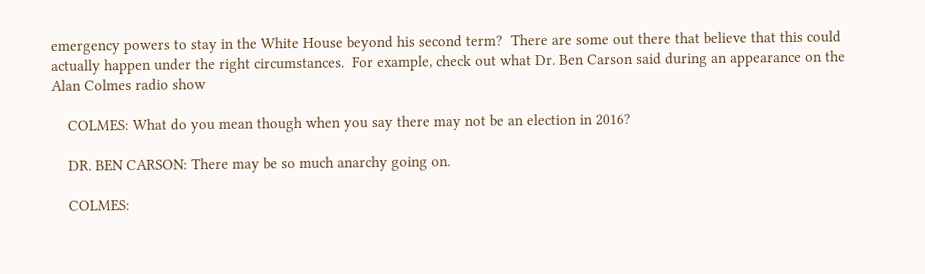emergency powers to stay in the White House beyond his second term?  There are some out there that believe that this could actually happen under the right circumstances.  For example, check out what Dr. Ben Carson said during an appearance on the Alan Colmes radio show

    COLMES: What do you mean though when you say there may not be an election in 2016?

    DR. BEN CARSON: There may be so much anarchy going on.

    COLMES: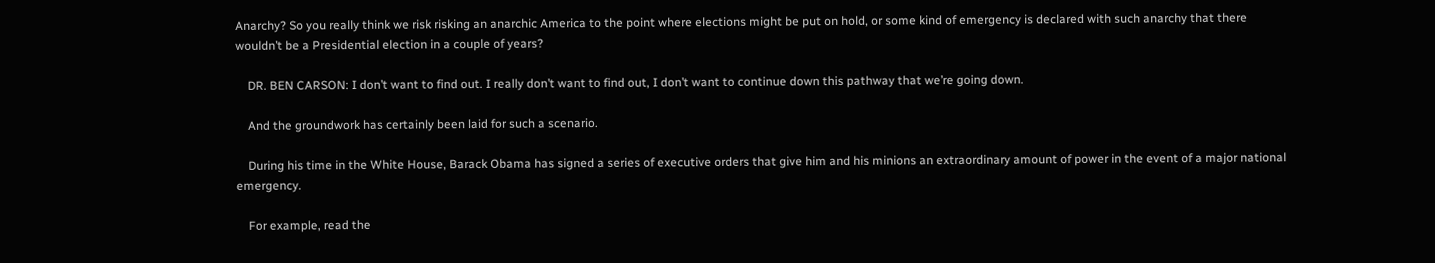Anarchy? So you really think we risk risking an anarchic America to the point where elections might be put on hold, or some kind of emergency is declared with such anarchy that there wouldn’t be a Presidential election in a couple of years?

    DR. BEN CARSON: I don’t want to find out. I really don’t want to find out, I don’t want to continue down this pathway that we’re going down.

    And the groundwork has certainly been laid for such a scenario.

    During his time in the White House, Barack Obama has signed a series of executive orders that give him and his minions an extraordinary amount of power in the event of a major national emergency.

    For example, read the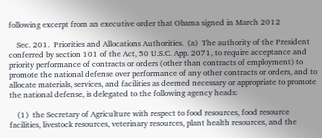following excerpt from an executive order that Obama signed in March 2012

    Sec. 201.  Priorities and Allocations Authorities.  (a)  The authority of the President conferred by section 101 of the Act, 50 U.S.C. App. 2071, to require acceptance and priority performance of contracts or orders (other than contracts of employment) to promote the national defense over performance of any other contracts or orders, and to allocate materials, services, and facilities as deemed necessary or appropriate to promote the national defense, is delegated to the following agency heads:

    (1)  the Secretary of Agriculture with respect to food resources, food resource facilities, livestock resources, veterinary resources, plant health resources, and the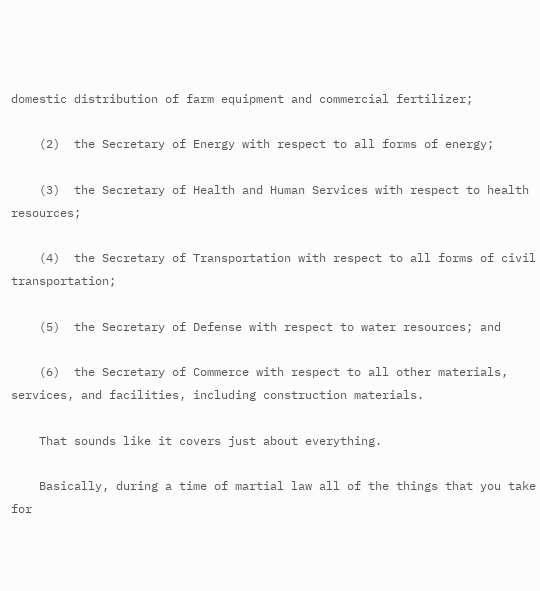domestic distribution of farm equipment and commercial fertilizer;

    (2)  the Secretary of Energy with respect to all forms of energy;

    (3)  the Secretary of Health and Human Services with respect to health resources;

    (4)  the Secretary of Transportation with respect to all forms of civil transportation;

    (5)  the Secretary of Defense with respect to water resources; and

    (6)  the Secretary of Commerce with respect to all other materials, services, and facilities, including construction materials.

    That sounds like it covers just about everything.

    Basically, during a time of martial law all of the things that you take for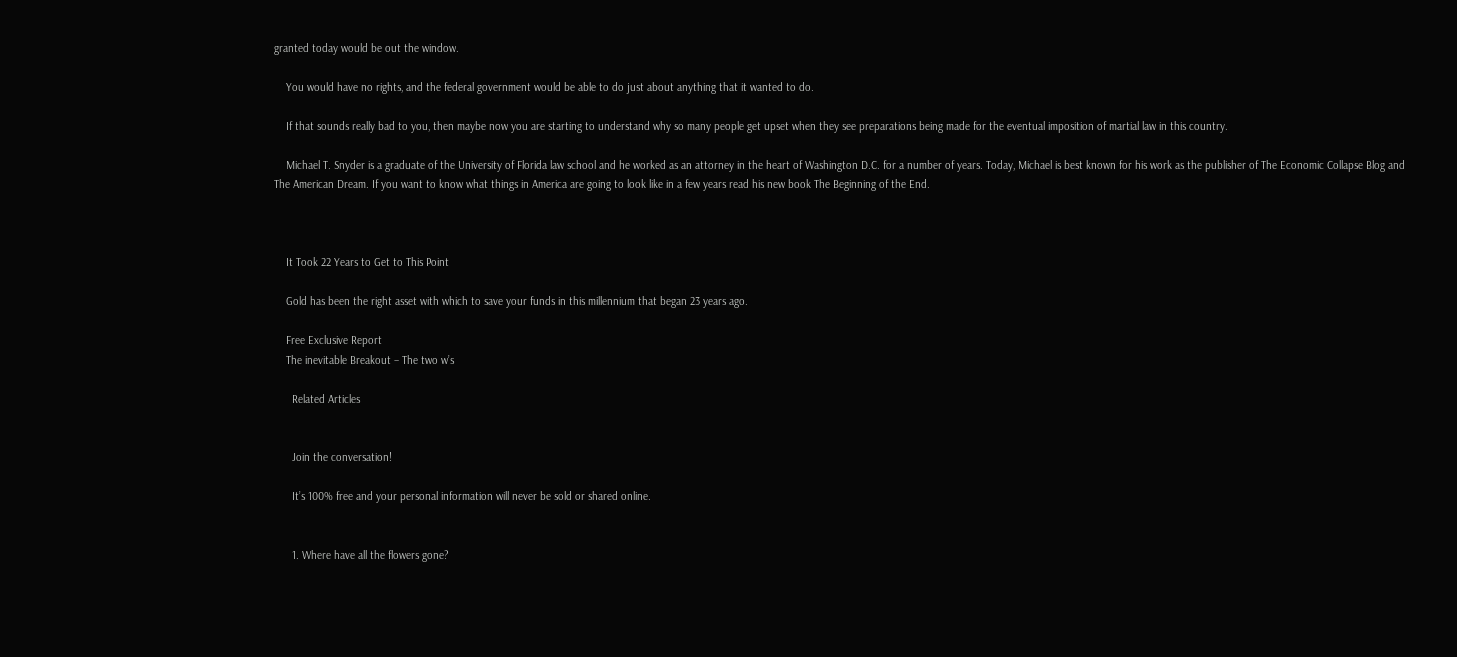granted today would be out the window.

    You would have no rights, and the federal government would be able to do just about anything that it wanted to do.

    If that sounds really bad to you, then maybe now you are starting to understand why so many people get upset when they see preparations being made for the eventual imposition of martial law in this country.

    Michael T. Snyder is a graduate of the University of Florida law school and he worked as an attorney in the heart of Washington D.C. for a number of years. Today, Michael is best known for his work as the publisher of The Economic Collapse Blog and The American Dream. If you want to know what things in America are going to look like in a few years read his new book The Beginning of the End.



    It Took 22 Years to Get to This Point

    Gold has been the right asset with which to save your funds in this millennium that began 23 years ago.

    Free Exclusive Report
    The inevitable Breakout – The two w’s

      Related Articles


      Join the conversation!

      It’s 100% free and your personal information will never be sold or shared online.


      1. Where have all the flowers gone?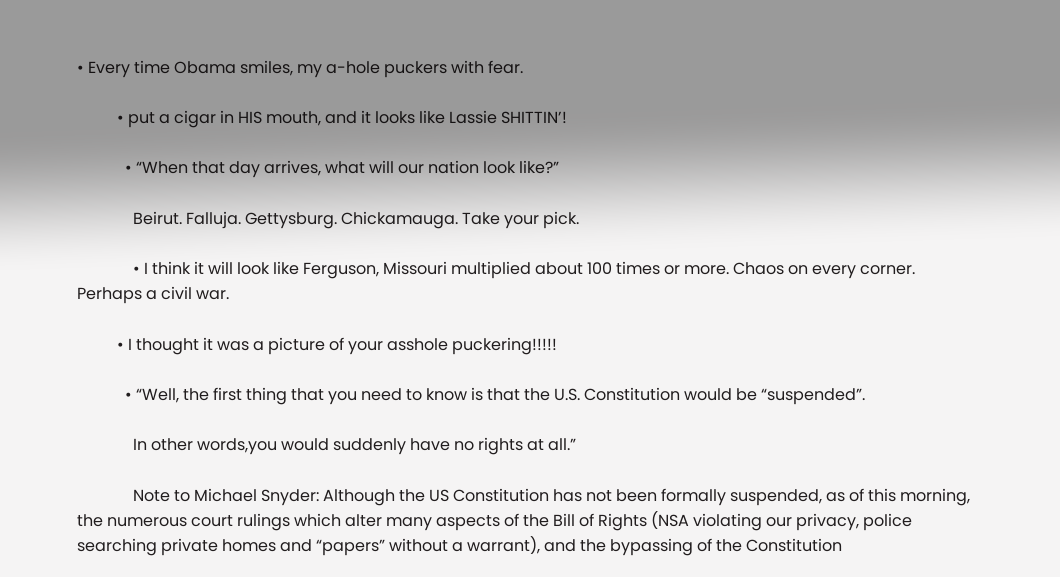• Every time Obama smiles, my a-hole puckers with fear.

          • put a cigar in HIS mouth, and it looks like Lassie SHITTIN’!

            • “When that day arrives, what will our nation look like?”

              Beirut. Falluja. Gettysburg. Chickamauga. Take your pick.

              • I think it will look like Ferguson, Missouri multiplied about 100 times or more. Chaos on every corner. Perhaps a civil war.

          • I thought it was a picture of your asshole puckering!!!!!

            • “Well, the first thing that you need to know is that the U.S. Constitution would be “suspended”.

              In other words,you would suddenly have no rights at all.”

              Note to Michael Snyder: Although the US Constitution has not been formally suspended, as of this morning, the numerous court rulings which alter many aspects of the Bill of Rights (NSA violating our privacy, police searching private homes and “papers” without a warrant), and the bypassing of the Constitution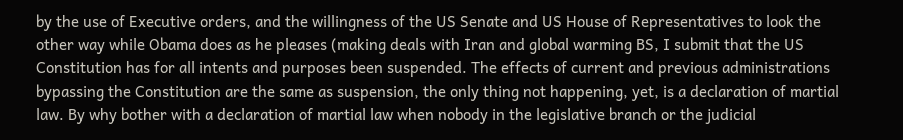by the use of Executive orders, and the willingness of the US Senate and US House of Representatives to look the other way while Obama does as he pleases (making deals with Iran and global warming BS, I submit that the US Constitution has for all intents and purposes been suspended. The effects of current and previous administrations bypassing the Constitution are the same as suspension, the only thing not happening, yet, is a declaration of martial law. By why bother with a declaration of martial law when nobody in the legislative branch or the judicial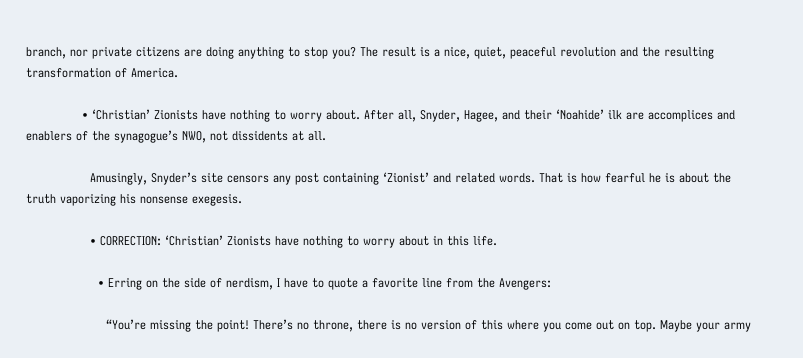branch, nor private citizens are doing anything to stop you? The result is a nice, quiet, peaceful revolution and the resulting transformation of America.

              • ‘Christian’ Zionists have nothing to worry about. After all, Snyder, Hagee, and their ‘Noahide’ ilk are accomplices and enablers of the synagogue’s NWO, not dissidents at all.

                Amusingly, Snyder’s site censors any post containing ‘Zionist’ and related words. That is how fearful he is about the truth vaporizing his nonsense exegesis.

                • CORRECTION: ‘Christian’ Zionists have nothing to worry about in this life.

                  • Erring on the side of nerdism, I have to quote a favorite line from the Avengers:

                    “You’re missing the point! There’s no throne, there is no version of this where you come out on top. Maybe your army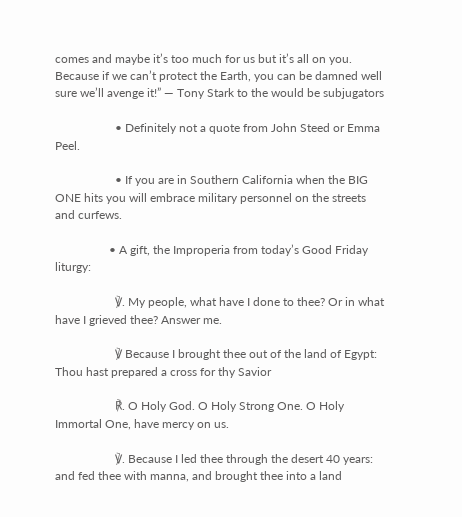comes and maybe it’s too much for us but it’s all on you. Because if we can’t protect the Earth, you can be damned well sure we’ll avenge it!” — Tony Stark to the would be subjugators

                    • Definitely not a quote from John Steed or Emma Peel.

                    • If you are in Southern California when the BIG ONE hits you will embrace military personnel on the streets and curfews.

                  • A gift, the Improperia from today’s Good Friday liturgy:

                    ℣. My people, what have I done to thee? Or in what have I grieved thee? Answer me.

                    ℣ Because I brought thee out of the land of Egypt: Thou hast prepared a cross for thy Savior

                    ℟. O Holy God. O Holy Strong One. O Holy Immortal One, have mercy on us.

                    ℣. Because I led thee through the desert 40 years: and fed thee with manna, and brought thee into a land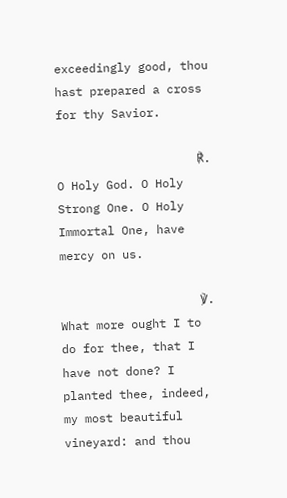exceedingly good, thou hast prepared a cross for thy Savior.

                    ℟. O Holy God. O Holy Strong One. O Holy Immortal One, have mercy on us.

                    ℣. What more ought I to do for thee, that I have not done? I planted thee, indeed, my most beautiful vineyard: and thou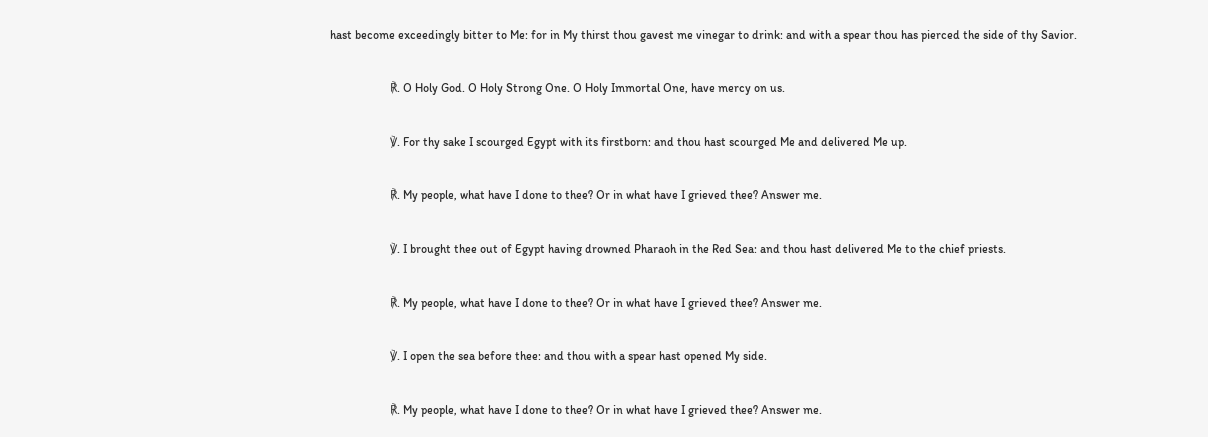hast become exceedingly bitter to Me: for in My thirst thou gavest me vinegar to drink: and with a spear thou has pierced the side of thy Savior.

                    ℟. O Holy God. O Holy Strong One. O Holy Immortal One, have mercy on us.

                    ℣. For thy sake I scourged Egypt with its firstborn: and thou hast scourged Me and delivered Me up.

                    ℟. My people, what have I done to thee? Or in what have I grieved thee? Answer me.

                    ℣. I brought thee out of Egypt having drowned Pharaoh in the Red Sea: and thou hast delivered Me to the chief priests.

                    ℟. My people, what have I done to thee? Or in what have I grieved thee? Answer me.

                    ℣. I open the sea before thee: and thou with a spear hast opened My side.

                    ℟. My people, what have I done to thee? Or in what have I grieved thee? Answer me.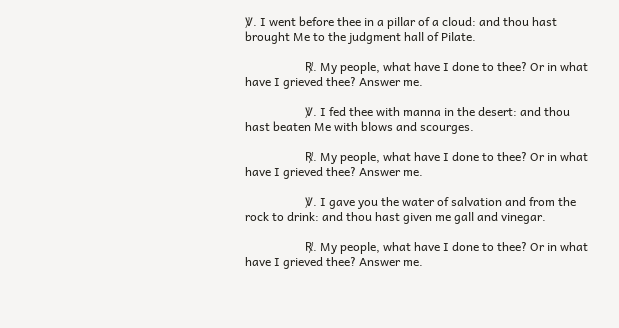℣. I went before thee in a pillar of a cloud: and thou hast brought Me to the judgment hall of Pilate.

                    ℟. My people, what have I done to thee? Or in what have I grieved thee? Answer me.

                    ℣. I fed thee with manna in the desert: and thou hast beaten Me with blows and scourges.

                    ℟. My people, what have I done to thee? Or in what have I grieved thee? Answer me.

                    ℣. I gave you the water of salvation and from the rock to drink: and thou hast given me gall and vinegar.

                    ℟. My people, what have I done to thee? Or in what have I grieved thee? Answer me.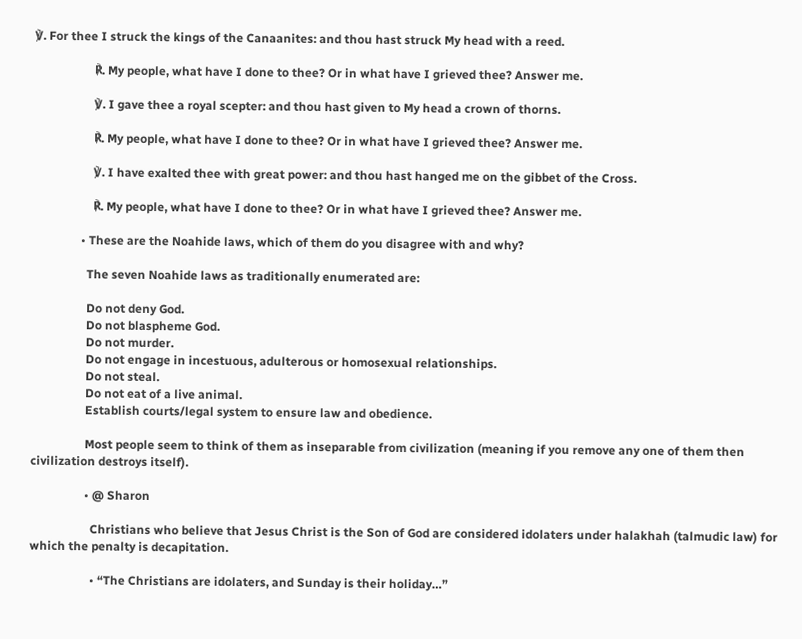℣. For thee I struck the kings of the Canaanites: and thou hast struck My head with a reed.

                    ℟. My people, what have I done to thee? Or in what have I grieved thee? Answer me.

                    ℣. I gave thee a royal scepter: and thou hast given to My head a crown of thorns.

                    ℟. My people, what have I done to thee? Or in what have I grieved thee? Answer me.

                    ℣. I have exalted thee with great power: and thou hast hanged me on the gibbet of the Cross.

                    ℟. My people, what have I done to thee? Or in what have I grieved thee? Answer me.

                • These are the Noahide laws, which of them do you disagree with and why?

                  The seven Noahide laws as traditionally enumerated are:

                  Do not deny God.
                  Do not blaspheme God.
                  Do not murder.
                  Do not engage in incestuous, adulterous or homosexual relationships.
                  Do not steal.
                  Do not eat of a live animal.
                  Establish courts/legal system to ensure law and obedience.

                  Most people seem to think of them as inseparable from civilization (meaning if you remove any one of them then civilization destroys itself).

                  • @ Sharon

                    Christians who believe that Jesus Christ is the Son of God are considered idolaters under halakhah (talmudic law) for which the penalty is decapitation.

                    • “The Christians are idolaters, and Sunday is their holiday…”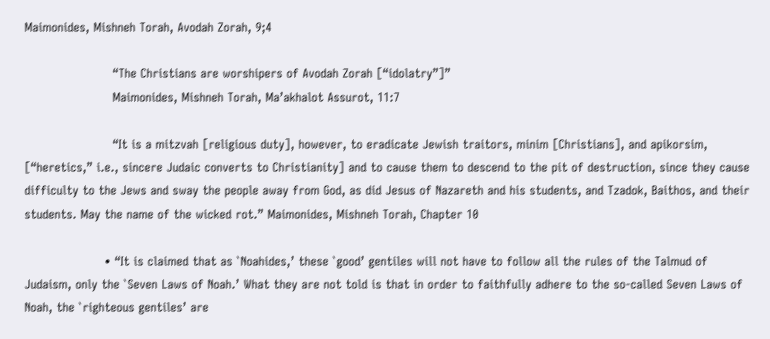Maimonides, Mishneh Torah, Avodah Zorah, 9;4

                      “The Christians are worshipers of Avodah Zorah [“idolatry”]”
                      Maimonides, Mishneh Torah, Ma’akhalot Assurot, 11:7

                      “It is a mitzvah [religious duty], however, to eradicate Jewish traitors, minim [Christians], and apikorsim, [“heretics,” i.e., sincere Judaic converts to Christianity] and to cause them to descend to the pit of destruction, since they cause difficulty to the Jews and sway the people away from God, as did Jesus of Nazareth and his students, and Tzadok, Baithos, and their students. May the name of the wicked rot.” Maimonides, Mishneh Torah, Chapter 10

                    • “It is claimed that as `Noahides,’ these `good’ gentiles will not have to follow all the rules of the Talmud of Judaism, only the `Seven Laws of Noah.’ What they are not told is that in order to faithfully adhere to the so-called Seven Laws of Noah, the `righteous gentiles’ are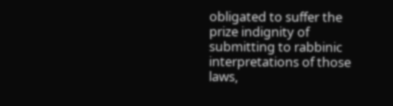obligated to suffer the prize indignity of submitting to rabbinic interpretations of those laws,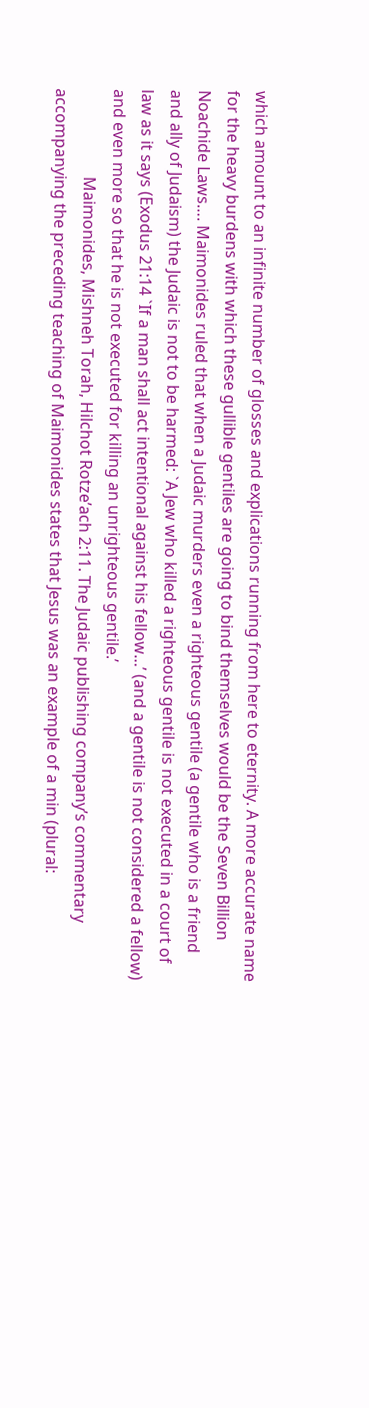which amount to an infinite number of glosses and explications running from here to eternity. A more accurate name for the heavy burdens with which these gullible gentiles are going to bind themselves would be the Seven Billion Noachide Laws…. Maimonides ruled that when a Judaic murders even a righteous gentile (a gentile who is a friend and ally of Judaism) the Judaic is not to be harmed: `A Jew who killed a righteous gentile is not executed in a court of law as it says (Exodus 21:14 `If a man shall act intentional against his fellow…’ (and a gentile is not considered a fellow) and even more so that he is not executed for killing an unrighteous gentile.’
                      Maimonides, Mishneh Torah, Hilchot Rotze’ach 2:11. The Judaic publishing company’s commentary accompanying the preceding teaching of Maimonides states that Jesus was an example of a min (plural: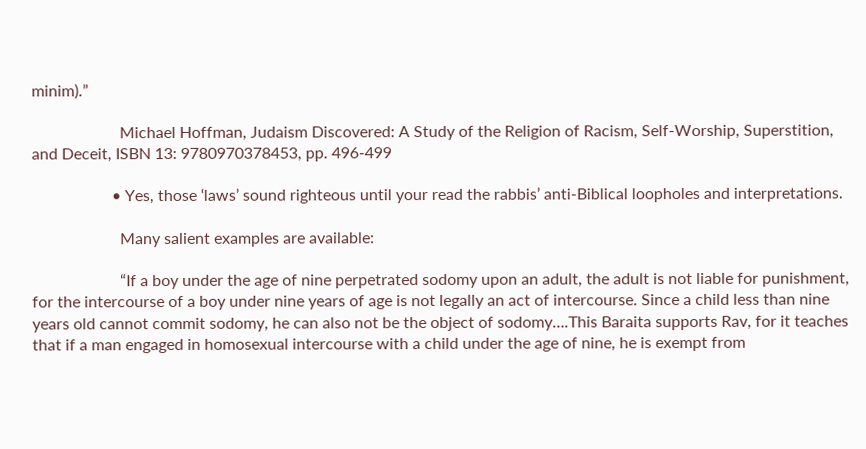minim).”

                      Michael Hoffman, Judaism Discovered: A Study of the Religion of Racism, Self-Worship, Superstition, and Deceit, ISBN 13: 9780970378453, pp. 496-499

                    • Yes, those ‘laws’ sound righteous until your read the rabbis’ anti-Biblical loopholes and interpretations.

                      Many salient examples are available:

                      “If a boy under the age of nine perpetrated sodomy upon an adult, the adult is not liable for punishment, for the intercourse of a boy under nine years of age is not legally an act of intercourse. Since a child less than nine years old cannot commit sodomy, he can also not be the object of sodomy….This Baraita supports Rav, for it teaches that if a man engaged in homosexual intercourse with a child under the age of nine, he is exempt from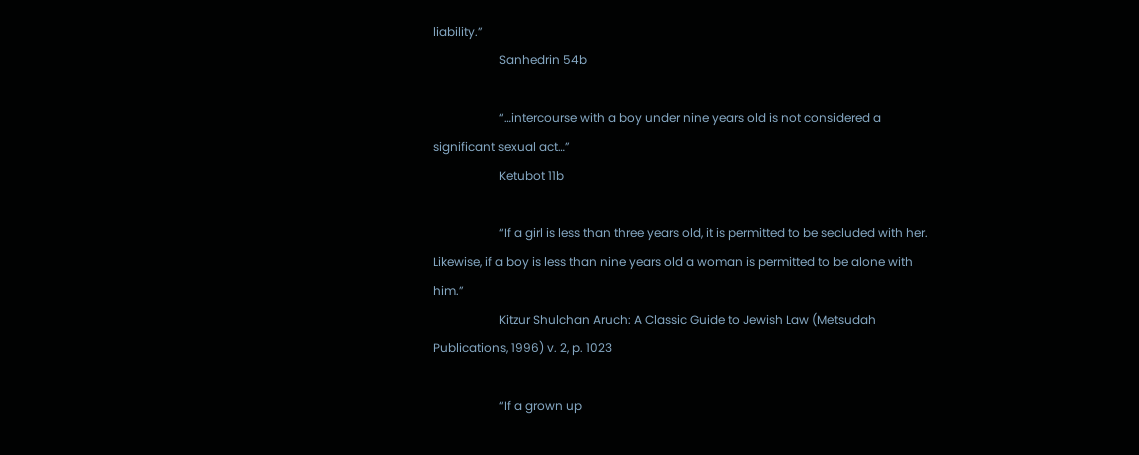liability.”
                      Sanhedrin 54b

                      “…intercourse with a boy under nine years old is not considered a significant sexual act…”
                      Ketubot 11b

                      “If a girl is less than three years old, it is permitted to be secluded with her. Likewise, if a boy is less than nine years old a woman is permitted to be alone with him.”
                      Kitzur Shulchan Aruch: A Classic Guide to Jewish Law (Metsudah Publications, 1996) v. 2, p. 1023

                      “If a grown up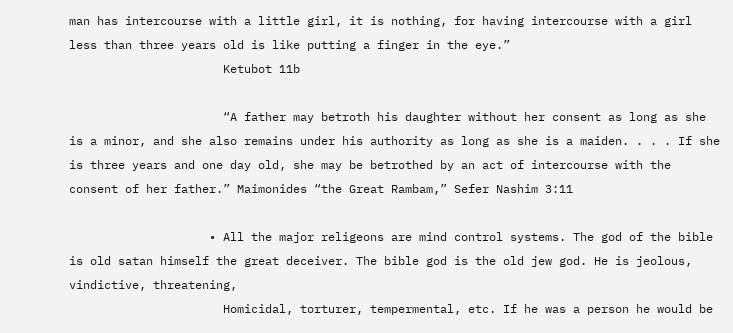man has intercourse with a little girl, it is nothing, for having intercourse with a girl less than three years old is like putting a finger in the eye.”
                      Ketubot 11b

                      “A father may betroth his daughter without her consent as long as she is a minor, and she also remains under his authority as long as she is a maiden. . . . If she is three years and one day old, she may be betrothed by an act of intercourse with the consent of her father.” Maimonides “the Great Rambam,” Sefer Nashim 3:11

                    • All the major religeons are mind control systems. The god of the bible is old satan himself the great deceiver. The bible god is the old jew god. He is jeolous, vindictive, threatening,
                      Homicidal, torturer, tempermental, etc. If he was a person he would be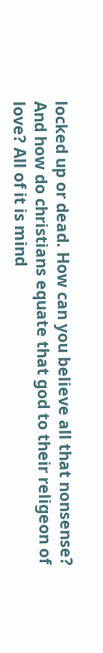locked up or dead. How can you believe all that nonsense? And how do christians equate that god to their religeon of love? All of it is mind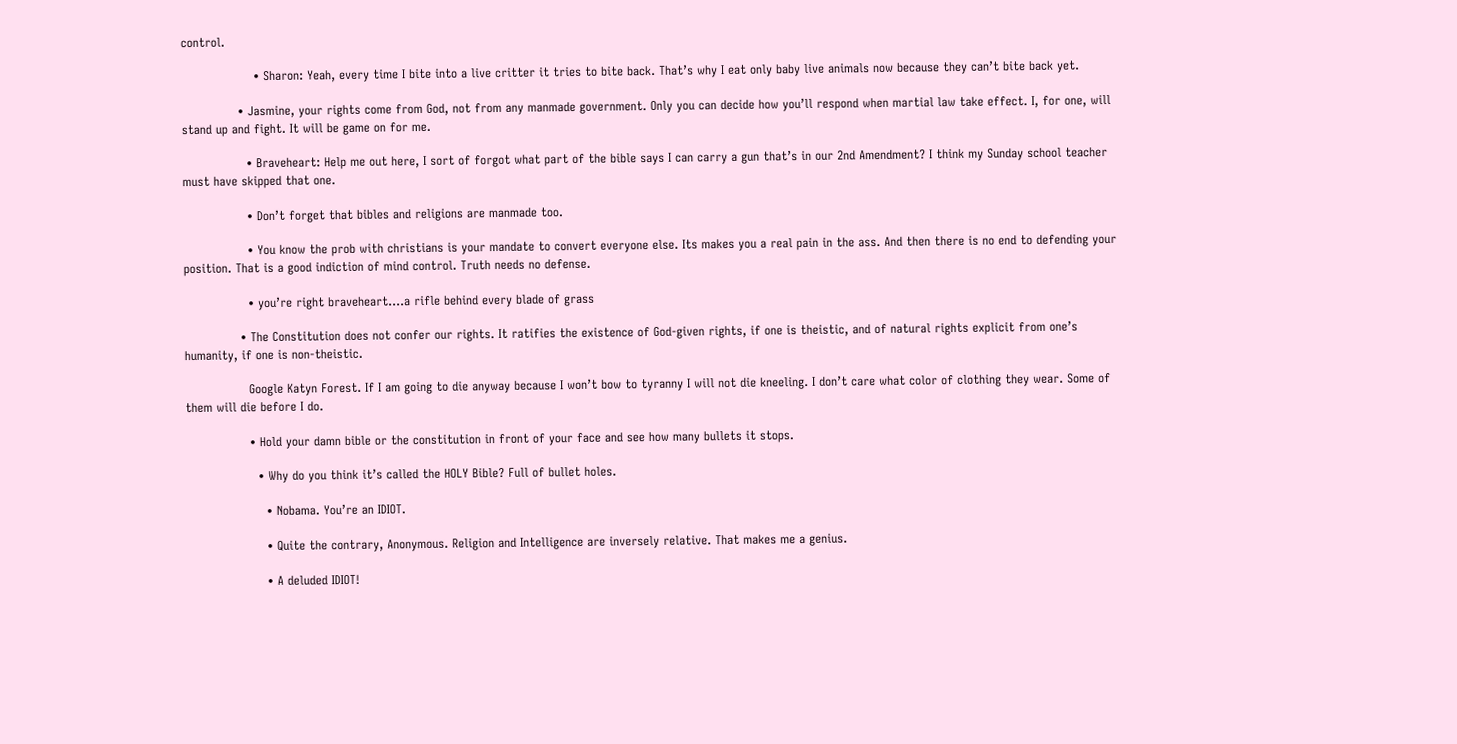control.

                  • Sharon: Yeah, every time I bite into a live critter it tries to bite back. That’s why I eat only baby live animals now because they can’t bite back yet.

              • Jasmine, your rights come from God, not from any manmade government. Only you can decide how you’ll respond when martial law take effect. I, for one, will stand up and fight. It will be game on for me.

                • Braveheart: Help me out here, I sort of forgot what part of the bible says I can carry a gun that’s in our 2nd Amendment? I think my Sunday school teacher must have skipped that one.

                • Don’t forget that bibles and religions are manmade too.

                • You know the prob with christians is your mandate to convert everyone else. Its makes you a real pain in the ass. And then there is no end to defending your position. That is a good indiction of mind control. Truth needs no defense.

                • you’re right braveheart….a rifle behind every blade of grass

              • The Constitution does not confer our rights. It ratifies the existence of God-given rights, if one is theistic, and of natural rights explicit from one’s humanity, if one is non-theistic.

                Google Katyn Forest. If I am going to die anyway because I won’t bow to tyranny I will not die kneeling. I don’t care what color of clothing they wear. Some of them will die before I do.

                • Hold your damn bible or the constitution in front of your face and see how many bullets it stops.

                  • Why do you think it’s called the HOLY Bible? Full of bullet holes.

                    • Nobama. You’re an IDIOT.

                    • Quite the contrary, Anonymous. Religion and Intelligence are inversely relative. That makes me a genius.

                    • A deluded IDIOT!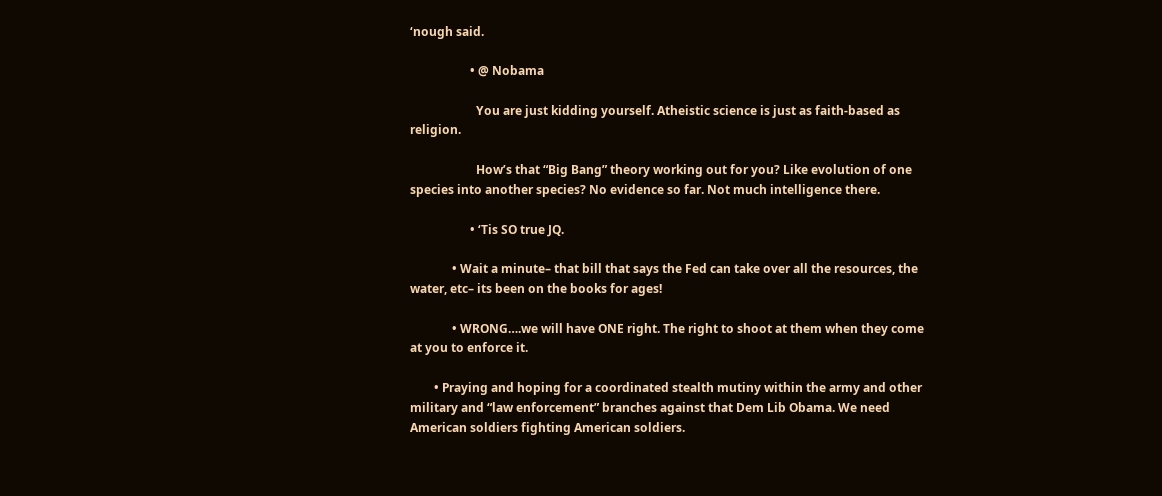‘nough said.

                    • @ Nobama

                      You are just kidding yourself. Atheistic science is just as faith-based as religion.

                      How’s that “Big Bang” theory working out for you? Like evolution of one species into another species? No evidence so far. Not much intelligence there.

                    • ‘Tis SO true JQ.

              • Wait a minute– that bill that says the Fed can take over all the resources, the water, etc– its been on the books for ages!

              • WRONG….we will have ONE right. The right to shoot at them when they come at you to enforce it.

        • Praying and hoping for a coordinated stealth mutiny within the army and other military and “law enforcement” branches against that Dem Lib Obama. We need American soldiers fighting American soldiers.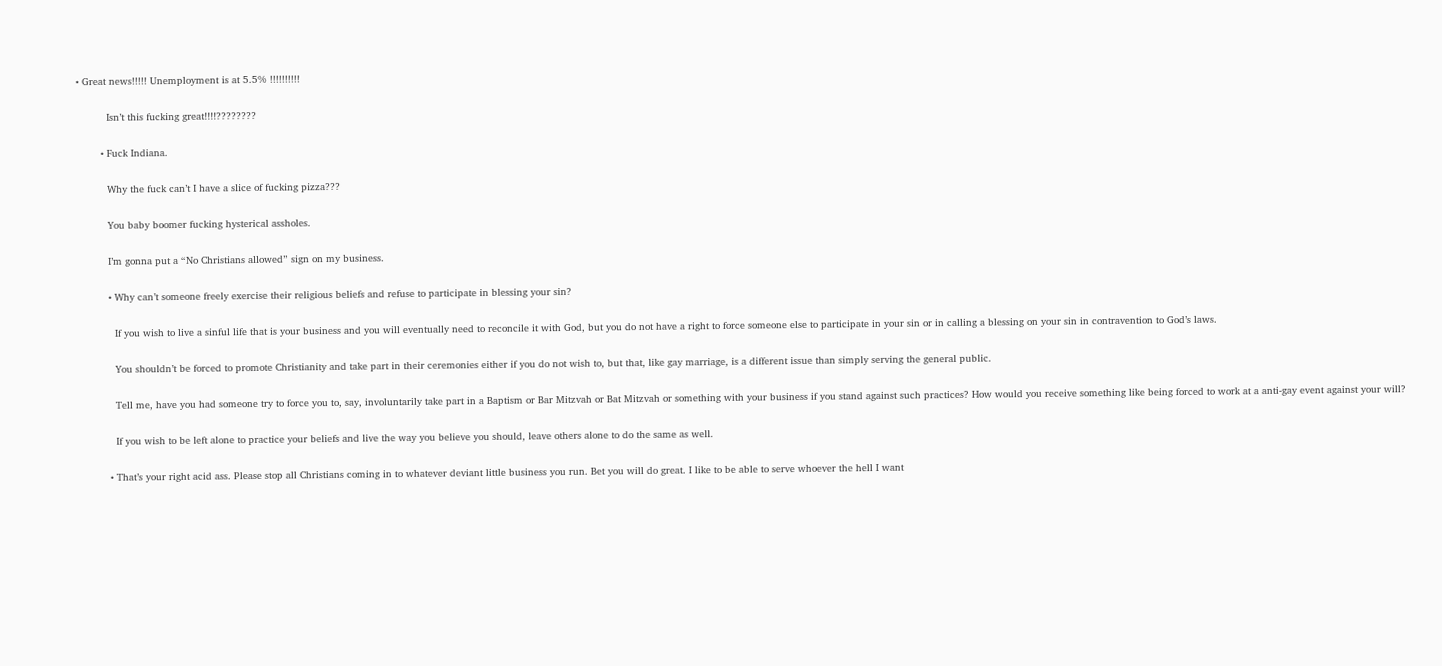• Great news!!!!! Unemployment is at 5.5% !!!!!!!!!!

          Isn’t this fucking great!!!!????????

        • Fuck Indiana.

          Why the fuck can’t I have a slice of fucking pizza???

          You baby boomer fucking hysterical assholes.

          I’m gonna put a “No Christians allowed” sign on my business.

          • Why can’t someone freely exercise their religious beliefs and refuse to participate in blessing your sin?

            If you wish to live a sinful life that is your business and you will eventually need to reconcile it with God, but you do not have a right to force someone else to participate in your sin or in calling a blessing on your sin in contravention to God’s laws.

            You shouldn’t be forced to promote Christianity and take part in their ceremonies either if you do not wish to, but that, like gay marriage, is a different issue than simply serving the general public.

            Tell me, have you had someone try to force you to, say, involuntarily take part in a Baptism or Bar Mitzvah or Bat Mitzvah or something with your business if you stand against such practices? How would you receive something like being forced to work at a anti-gay event against your will?

            If you wish to be left alone to practice your beliefs and live the way you believe you should, leave others alone to do the same as well.

          • That’s your right acid ass. Please stop all Christians coming in to whatever deviant little business you run. Bet you will do great. I like to be able to serve whoever the hell I want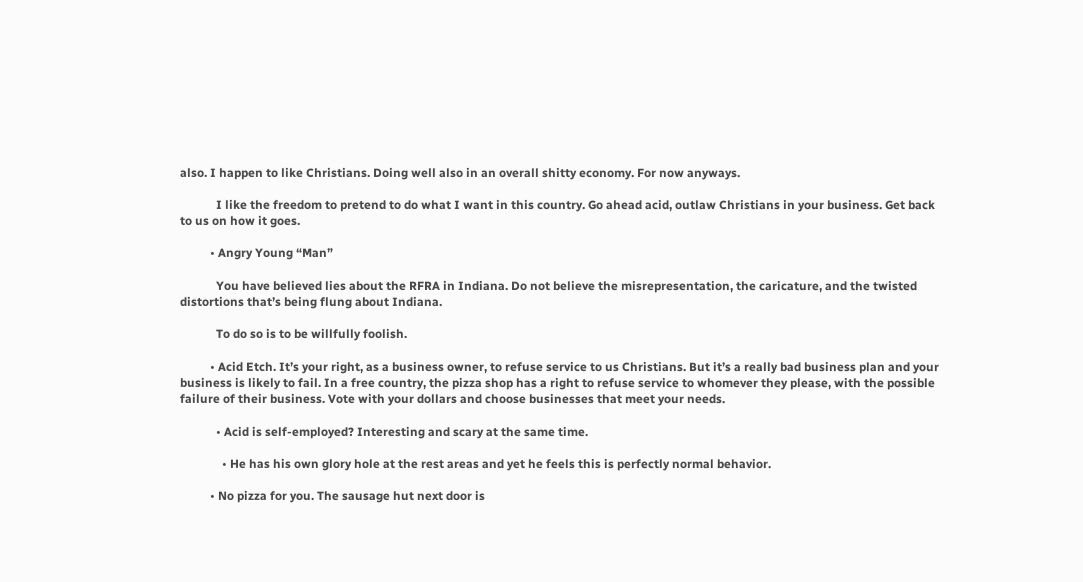also. I happen to like Christians. Doing well also in an overall shitty economy. For now anyways.

            I like the freedom to pretend to do what I want in this country. Go ahead acid, outlaw Christians in your business. Get back to us on how it goes.

          • Angry Young “Man”

            You have believed lies about the RFRA in Indiana. Do not believe the misrepresentation, the caricature, and the twisted distortions that’s being flung about Indiana.

            To do so is to be willfully foolish.

          • Acid Etch. It’s your right, as a business owner, to refuse service to us Christians. But it’s a really bad business plan and your business is likely to fail. In a free country, the pizza shop has a right to refuse service to whomever they please, with the possible failure of their business. Vote with your dollars and choose businesses that meet your needs.

            • Acid is self-employed? Interesting and scary at the same time.

              • He has his own glory hole at the rest areas and yet he feels this is perfectly normal behavior.

          • No pizza for you. The sausage hut next door is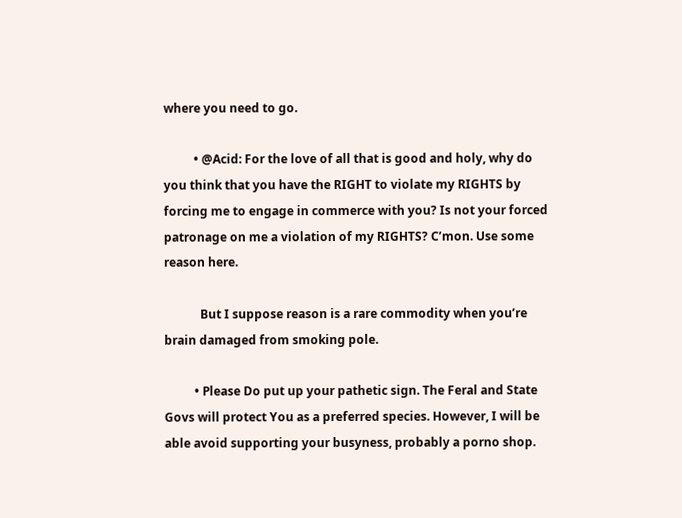where you need to go.

          • @Acid: For the love of all that is good and holy, why do you think that you have the RIGHT to violate my RIGHTS by forcing me to engage in commerce with you? Is not your forced patronage on me a violation of my RIGHTS? C’mon. Use some reason here.

            But I suppose reason is a rare commodity when you’re brain damaged from smoking pole.

          • Please Do put up your pathetic sign. The Feral and State Govs will protect You as a preferred species. However, I will be able avoid supporting your busyness, probably a porno shop.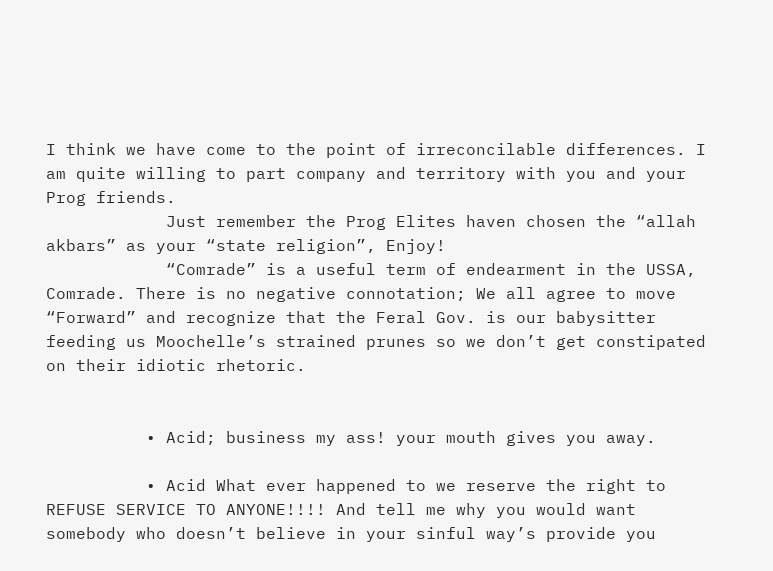I think we have come to the point of irreconcilable differences. I am quite willing to part company and territory with you and your Prog friends.
            Just remember the Prog Elites haven chosen the “allah akbars” as your “state religion”, Enjoy!
            “Comrade” is a useful term of endearment in the USSA, Comrade. There is no negative connotation; We all agree to move “Forward” and recognize that the Feral Gov. is our babysitter feeding us Moochelle’s strained prunes so we don’t get constipated on their idiotic rhetoric.


          • Acid; business my ass! your mouth gives you away.

          • Acid What ever happened to we reserve the right to REFUSE SERVICE TO ANYONE!!!! And tell me why you would want somebody who doesn’t believe in your sinful way’s provide you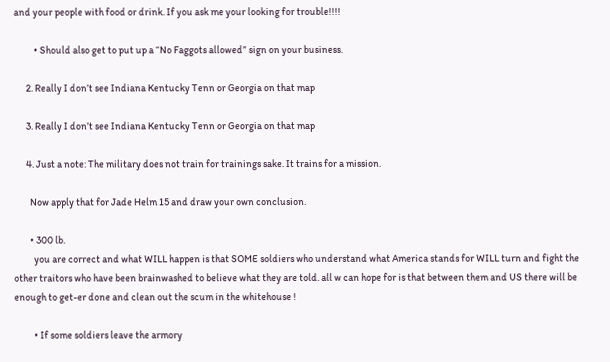and your people with food or drink. If you ask me your looking for trouble!!!!

          • Should also get to put up a “No Faggots allowed” sign on your business.

      2. Really I don’t see Indiana Kentucky Tenn or Georgia on that map

      3. Really I don’t see Indiana Kentucky Tenn or Georgia on that map

      4. Just a note: The military does not train for trainings sake. It trains for a mission.

        Now apply that for Jade Helm 15 and draw your own conclusion.

        • 300 lb.
          you are correct and what WILL happen is that SOME soldiers who understand what America stands for WILL turn and fight the other traitors who have been brainwashed to believe what they are told. all w can hope for is that between them and US there will be enough to get-er done and clean out the scum in the whitehouse !

          • If some soldiers leave the armory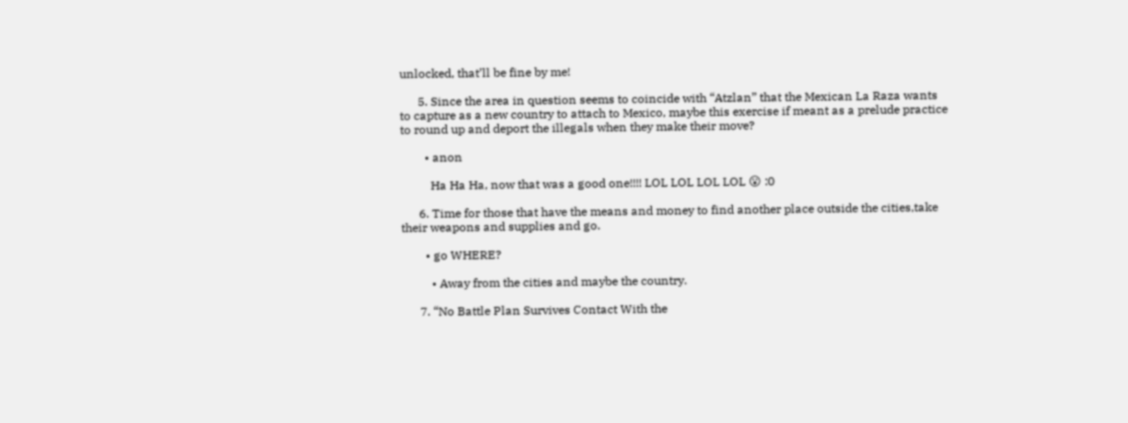unlocked, that’ll be fine by me!

      5. Since the area in question seems to coincide with “Atzlan” that the Mexican La Raza wants to capture as a new country to attach to Mexico, maybe this exercise if meant as a prelude practice to round up and deport the illegals when they make their move?

        • anon

          Ha Ha Ha, now that was a good one!!!! LOL LOL LOL LOL 😮 :0

      6. Time for those that have the means and money to find another place outside the cities,take their weapons and supplies and go.

        • go WHERE?

          • Away from the cities and maybe the country.

      7. “No Battle Plan Survives Contact With the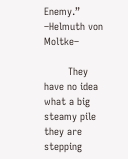Enemy.” –Helmuth von Moltke–

        They have no idea what a big steamy pile they are stepping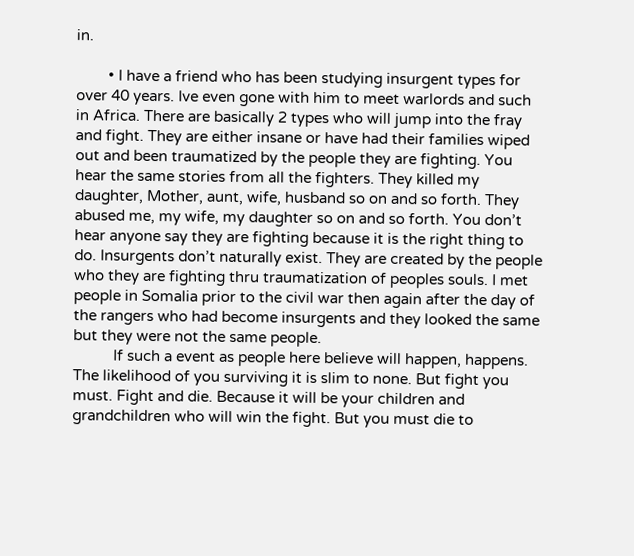in.

        • I have a friend who has been studying insurgent types for over 40 years. Ive even gone with him to meet warlords and such in Africa. There are basically 2 types who will jump into the fray and fight. They are either insane or have had their families wiped out and been traumatized by the people they are fighting. You hear the same stories from all the fighters. They killed my daughter, Mother, aunt, wife, husband so on and so forth. They abused me, my wife, my daughter so on and so forth. You don’t hear anyone say they are fighting because it is the right thing to do. Insurgents don’t naturally exist. They are created by the people who they are fighting thru traumatization of peoples souls. I met people in Somalia prior to the civil war then again after the day of the rangers who had become insurgents and they looked the same but they were not the same people.
          If such a event as people here believe will happen, happens. The likelihood of you surviving it is slim to none. But fight you must. Fight and die. Because it will be your children and grandchildren who will win the fight. But you must die to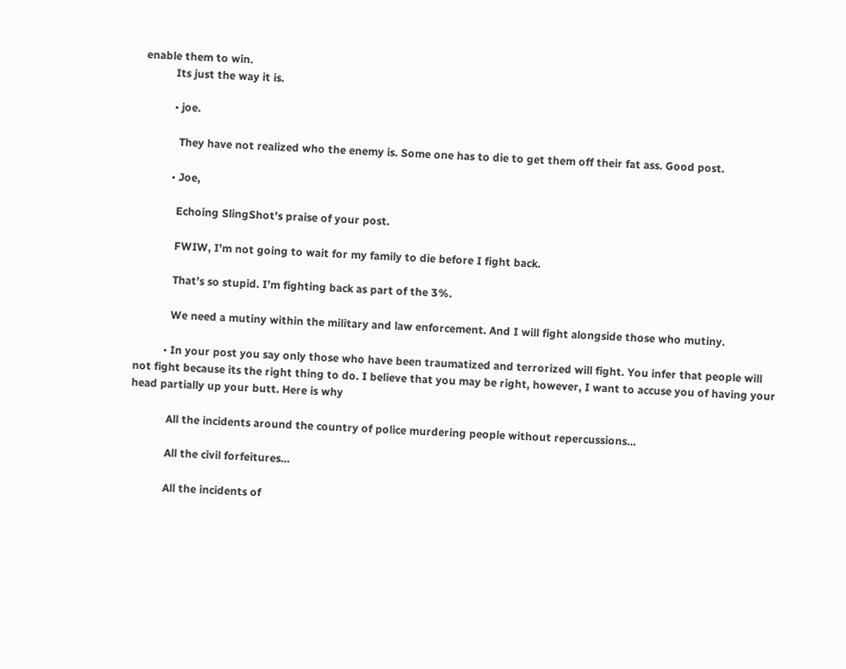enable them to win.
          Its just the way it is.

          • joe.

            They have not realized who the enemy is. Some one has to die to get them off their fat ass. Good post.

          • Joe,

            Echoing SlingShot’s praise of your post.

            FWIW, I’m not going to wait for my family to die before I fight back.

            That’s so stupid. I’m fighting back as part of the 3%.

            We need a mutiny within the military and law enforcement. And I will fight alongside those who mutiny.

          • In your post you say only those who have been traumatized and terrorized will fight. You infer that people will not fight because its the right thing to do. I believe that you may be right, however, I want to accuse you of having your head partially up your butt. Here is why

            All the incidents around the country of police murdering people without repercussions…

            All the civil forfeitures…

            All the incidents of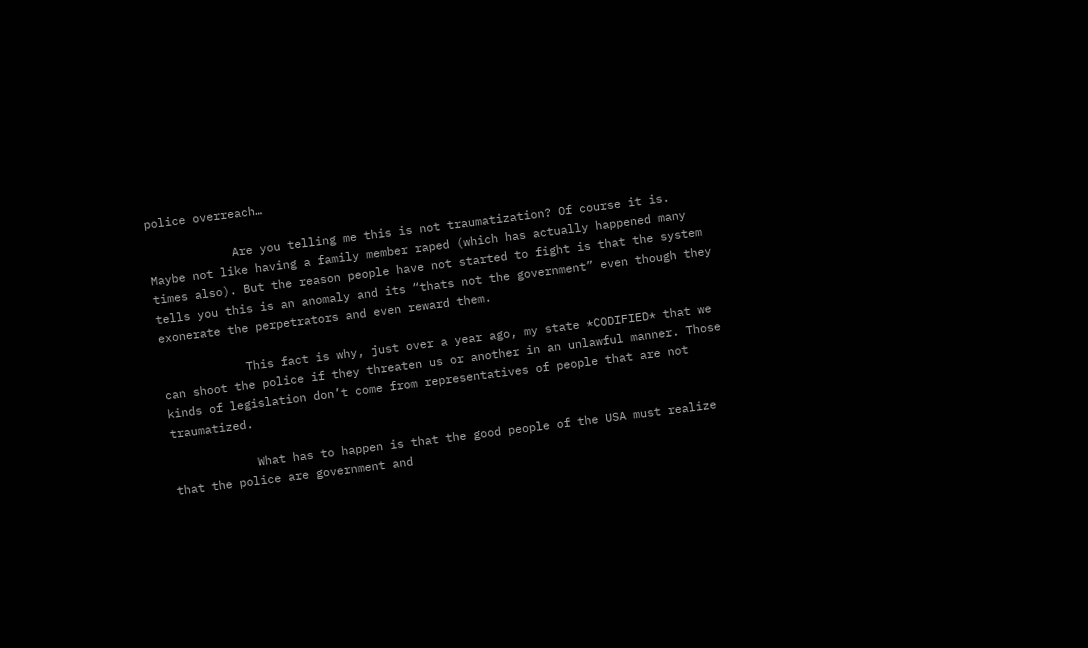police overreach…

            Are you telling me this is not traumatization? Of course it is. Maybe not like having a family member raped (which has actually happened many times also). But the reason people have not started to fight is that the system tells you this is an anomaly and its “thats not the government” even though they exonerate the perpetrators and even reward them.

            This fact is why, just over a year ago, my state *CODIFIED* that we can shoot the police if they threaten us or another in an unlawful manner. Those kinds of legislation don’t come from representatives of people that are not traumatized.

            What has to happen is that the good people of the USA must realize that the police are government and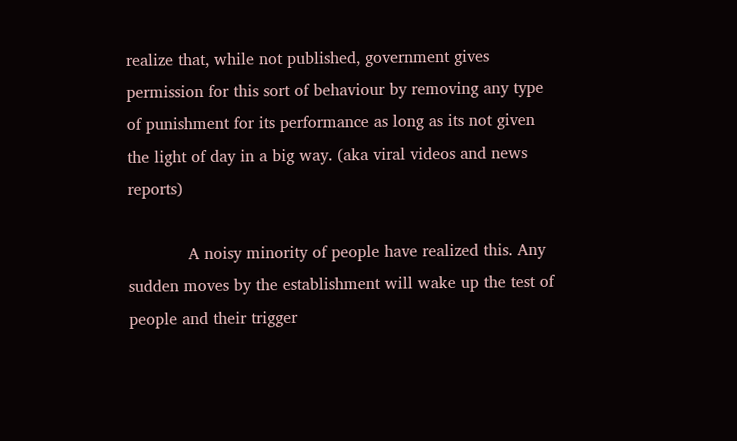realize that, while not published, government gives permission for this sort of behaviour by removing any type of punishment for its performance as long as its not given the light of day in a big way. (aka viral videos and news reports)

            A noisy minority of people have realized this. Any sudden moves by the establishment will wake up the test of people and their trigger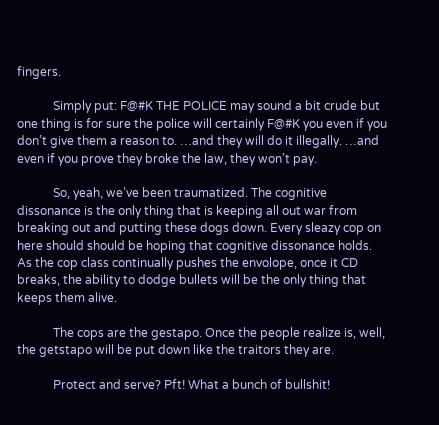fingers.

            Simply put: F@#K THE POLICE may sound a bit crude but one thing is for sure the police will certainly F@#K you even if you don’t give them a reason to. …and they will do it illegally. …and even if you prove they broke the law, they won’t pay.

            So, yeah, we’ve been traumatized. The cognitive dissonance is the only thing that is keeping all out war from breaking out and putting these dogs down. Every sleazy cop on here should should be hoping that cognitive dissonance holds. As the cop class continually pushes the envolope, once it CD breaks, the ability to dodge bullets will be the only thing that keeps them alive.

            The cops are the gestapo. Once the people realize is, well, the getstapo will be put down like the traitors they are.

            Protect and serve? Pft! What a bunch of bullshit!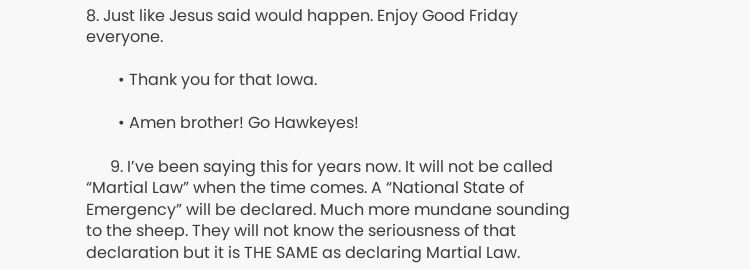8. Just like Jesus said would happen. Enjoy Good Friday everyone.

        • Thank you for that Iowa.

        • Amen brother! Go Hawkeyes!

      9. I’ve been saying this for years now. It will not be called “Martial Law” when the time comes. A “National State of Emergency” will be declared. Much more mundane sounding to the sheep. They will not know the seriousness of that declaration but it is THE SAME as declaring Martial Law.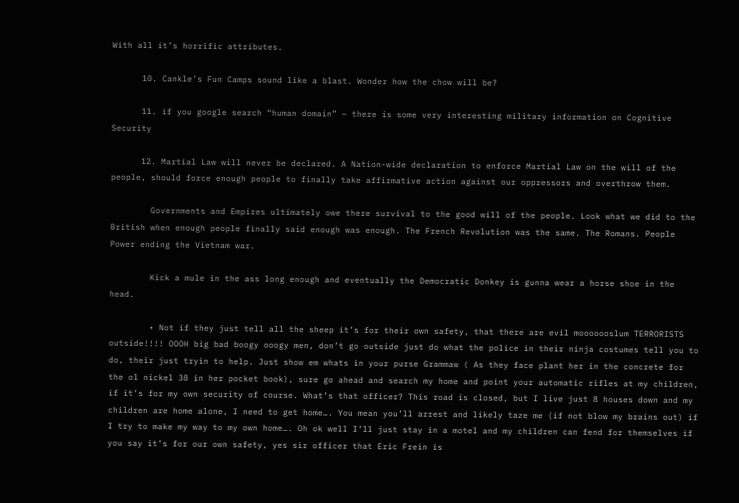With all it’s horrific attributes.

      10. Cankle’s Fun Camps sound like a blast. Wonder how the chow will be?

      11. if you google search “human domain” – there is some very interesting military information on Cognitive Security

      12. Martial Law will never be declared. A Nation-wide declaration to enforce Martial Law on the will of the people, should force enough people to finally take affirmative action against our oppressors and overthrow them.

        Governments and Empires ultimately owe there survival to the good will of the people. Look what we did to the British when enough people finally said enough was enough. The French Revolution was the same. The Romans. People Power ending the Vietnam war.

        Kick a mule in the ass long enough and eventually the Democratic Donkey is gunna wear a horse shoe in the head.

        • Not if they just tell all the sheep it’s for their own safety, that there are evil mooooooslum TERRORISTS outside!!!! OOOH big bad boogy ooogy men, don’t go outside just do what the police in their ninja costumes tell you to do, their just tryin to help. Just show em whats in your purse Grammaw ( As they face plant her in the concrete for the ol nickel 38 in her pocket book), sure go ahead and search my home and point your automatic rifles at my children, if it’s for my own security of course. What’s that officer? This road is closed, but I live just 8 houses down and my children are home alone, I need to get home…. You mean you’ll arrest and likely taze me (if not blow my brains out) if I try to make my way to my own home…. Oh ok well I’ll just stay in a motel and my children can fend for themselves if you say it’s for our own safety, yes sir officer that Eric Frein is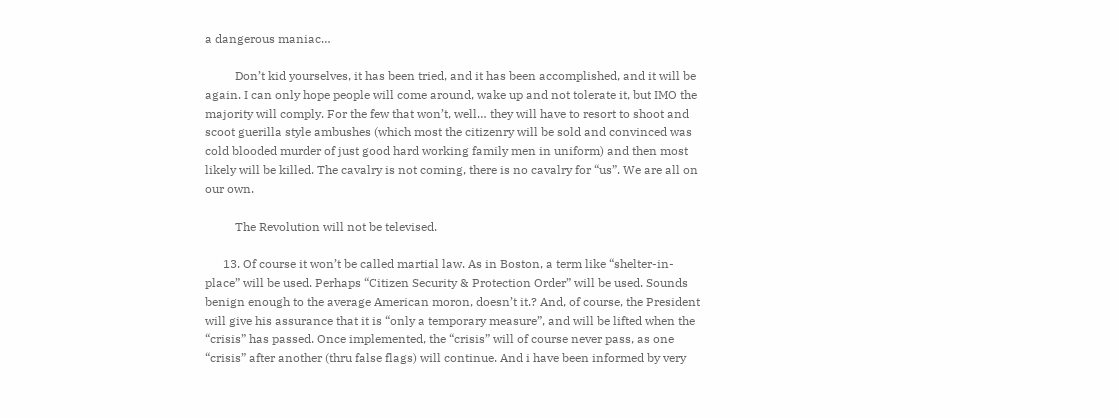a dangerous maniac…

          Don’t kid yourselves, it has been tried, and it has been accomplished, and it will be again. I can only hope people will come around, wake up and not tolerate it, but IMO the majority will comply. For the few that won’t, well… they will have to resort to shoot and scoot guerilla style ambushes (which most the citizenry will be sold and convinced was cold blooded murder of just good hard working family men in uniform) and then most likely will be killed. The cavalry is not coming, there is no cavalry for “us”. We are all on our own.

          The Revolution will not be televised.

      13. Of course it won’t be called martial law. As in Boston, a term like “shelter-in-place” will be used. Perhaps “Citizen Security & Protection Order” will be used. Sounds benign enough to the average American moron, doesn’t it.? And, of course, the President will give his assurance that it is “only a temporary measure”, and will be lifted when the “crisis” has passed. Once implemented, the “crisis” will of course never pass, as one “crisis” after another (thru false flags) will continue. And i have been informed by very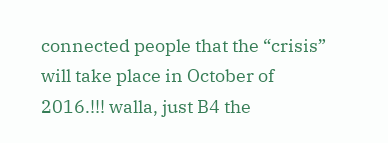connected people that the “crisis” will take place in October of 2016.!!! walla, just B4 the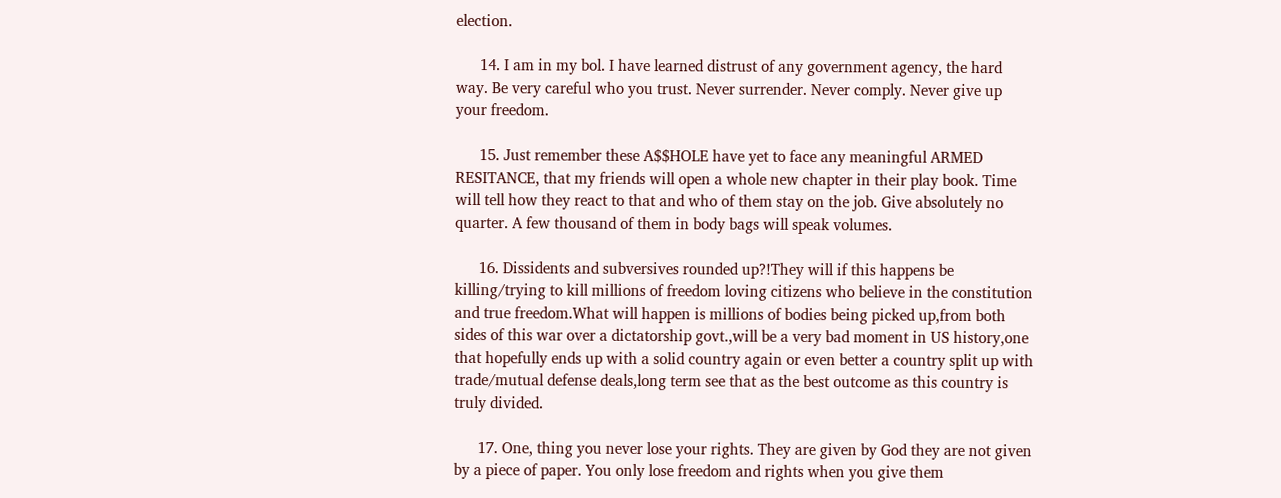election.

      14. I am in my bol. I have learned distrust of any government agency, the hard way. Be very careful who you trust. Never surrender. Never comply. Never give up your freedom.

      15. Just remember these A$$HOLE have yet to face any meaningful ARMED RESITANCE, that my friends will open a whole new chapter in their play book. Time will tell how they react to that and who of them stay on the job. Give absolutely no quarter. A few thousand of them in body bags will speak volumes.

      16. Dissidents and subversives rounded up?!They will if this happens be killing/trying to kill millions of freedom loving citizens who believe in the constitution and true freedom.What will happen is millions of bodies being picked up,from both sides of this war over a dictatorship govt.,will be a very bad moment in US history,one that hopefully ends up with a solid country again or even better a country split up with trade/mutual defense deals,long term see that as the best outcome as this country is truly divided.

      17. One, thing you never lose your rights. They are given by God they are not given by a piece of paper. You only lose freedom and rights when you give them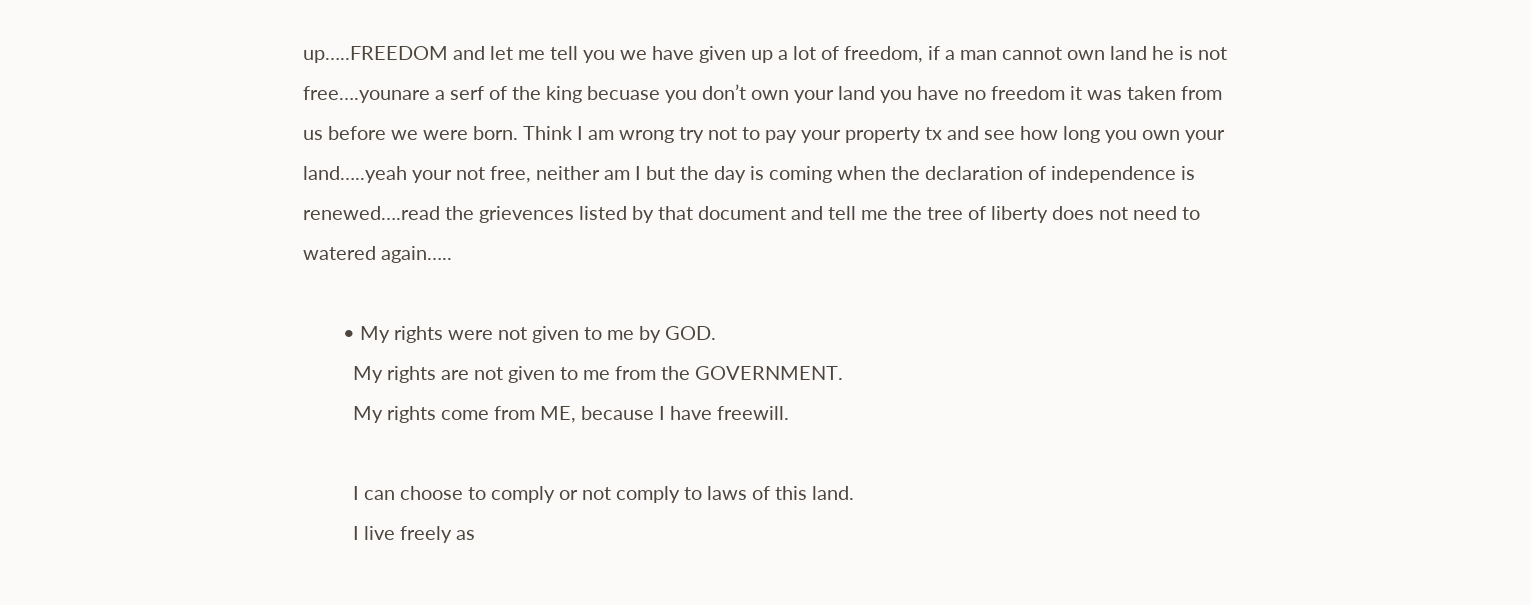up…..FREEDOM and let me tell you we have given up a lot of freedom, if a man cannot own land he is not free….younare a serf of the king becuase you don’t own your land you have no freedom it was taken from us before we were born. Think I am wrong try not to pay your property tx and see how long you own your land…..yeah your not free, neither am I but the day is coming when the declaration of independence is renewed….read the grievences listed by that document and tell me the tree of liberty does not need to watered again…..

        • My rights were not given to me by GOD.
          My rights are not given to me from the GOVERNMENT.
          My rights come from ME, because I have freewill.

          I can choose to comply or not comply to laws of this land.
          I live freely as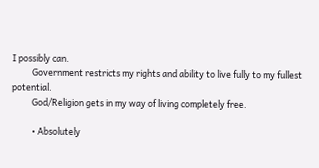I possibly can.
          Government restricts my rights and ability to live fully to my fullest potential.
          God/Religion gets in my way of living completely free.

          • Absolutely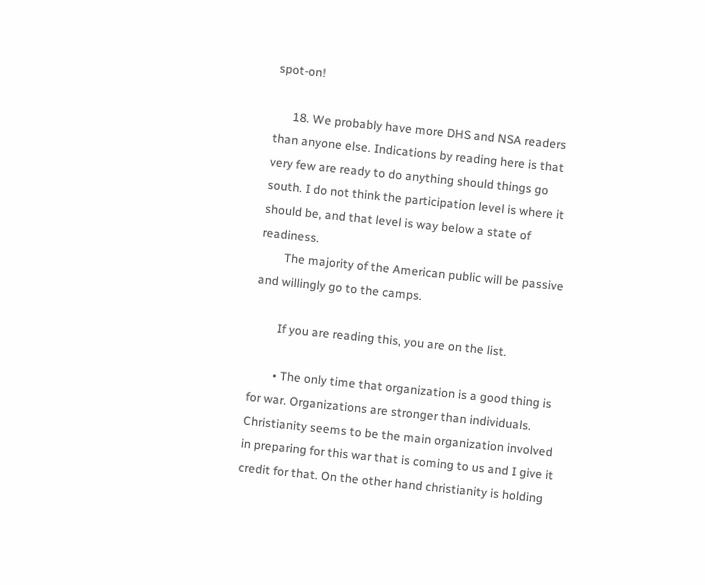spot-on!

      18. We probably have more DHS and NSA readers than anyone else. Indications by reading here is that very few are ready to do anything should things go south. I do not think the participation level is where it should be, and that level is way below a state of readiness.
        The majority of the American public will be passive and willingly go to the camps.

        If you are reading this, you are on the list.

        • The only time that organization is a good thing is for war. Organizations are stronger than individuals. Christianity seems to be the main organization involved in preparing for this war that is coming to us and I give it credit for that. On the other hand christianity is holding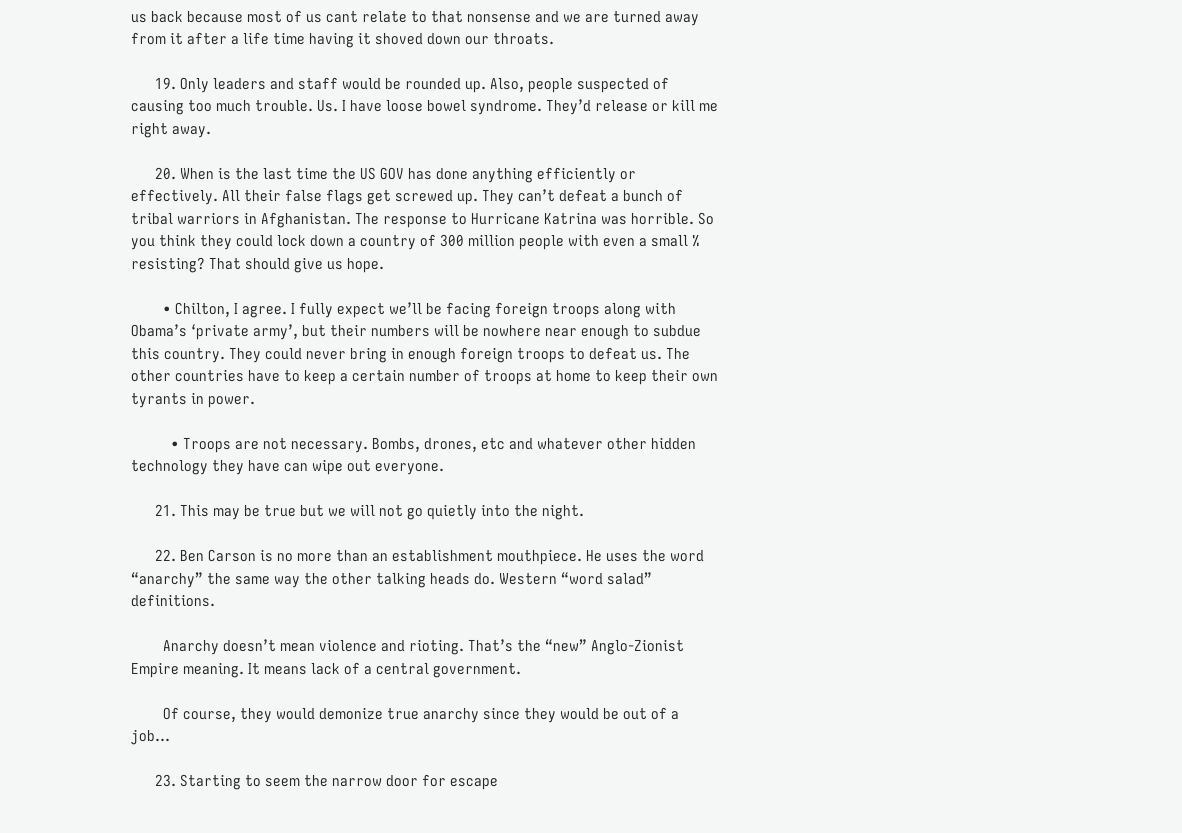us back because most of us cant relate to that nonsense and we are turned away from it after a life time having it shoved down our throats.

      19. Only leaders and staff would be rounded up. Also, people suspected of causing too much trouble. Us. I have loose bowel syndrome. They’d release or kill me right away.

      20. When is the last time the US GOV has done anything efficiently or effectively. All their false flags get screwed up. They can’t defeat a bunch of tribal warriors in Afghanistan. The response to Hurricane Katrina was horrible. So you think they could lock down a country of 300 million people with even a small % resisting? That should give us hope.

        • Chilton, I agree. I fully expect we’ll be facing foreign troops along with Obama’s ‘private army’, but their numbers will be nowhere near enough to subdue this country. They could never bring in enough foreign troops to defeat us. The other countries have to keep a certain number of troops at home to keep their own tyrants in power.

          • Troops are not necessary. Bombs, drones, etc and whatever other hidden technology they have can wipe out everyone.

      21. This may be true but we will not go quietly into the night.

      22. Ben Carson is no more than an establishment mouthpiece. He uses the word “anarchy” the same way the other talking heads do. Western “word salad” definitions.

        Anarchy doesn’t mean violence and rioting. That’s the “new” Anglo-Zionist Empire meaning. It means lack of a central government.

        Of course, they would demonize true anarchy since they would be out of a job…

      23. Starting to seem the narrow door for escape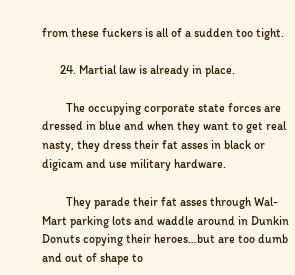from these fuckers is all of a sudden too tight.

      24. Martial law is already in place.

        The occupying corporate state forces are dressed in blue and when they want to get real nasty, they dress their fat asses in black or digicam and use military hardware.

        They parade their fat asses through Wal-Mart parking lots and waddle around in Dunkin Donuts copying their heroes…but are too dumb and out of shape to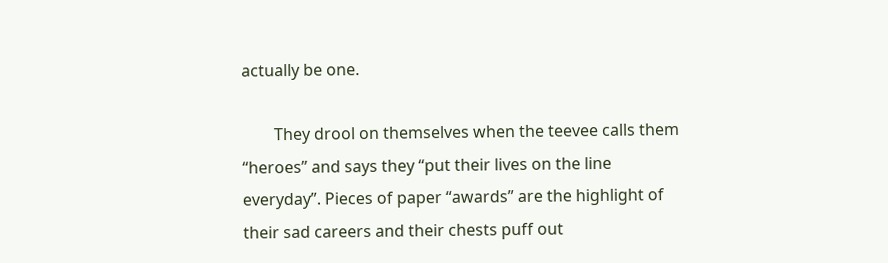actually be one.

        They drool on themselves when the teevee calls them “heroes” and says they “put their lives on the line everyday”. Pieces of paper “awards” are the highlight of their sad careers and their chests puff out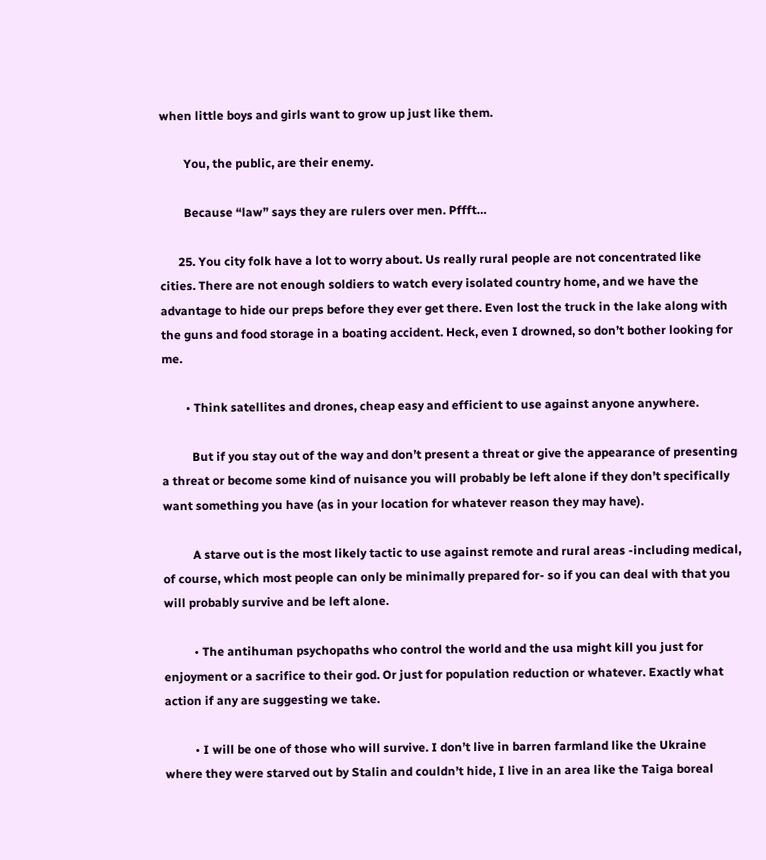when little boys and girls want to grow up just like them.

        You, the public, are their enemy.

        Because “law” says they are rulers over men. Pffft…

      25. You city folk have a lot to worry about. Us really rural people are not concentrated like cities. There are not enough soldiers to watch every isolated country home, and we have the advantage to hide our preps before they ever get there. Even lost the truck in the lake along with the guns and food storage in a boating accident. Heck, even I drowned, so don’t bother looking for me.

        • Think satellites and drones, cheap easy and efficient to use against anyone anywhere.

          But if you stay out of the way and don’t present a threat or give the appearance of presenting a threat or become some kind of nuisance you will probably be left alone if they don’t specifically want something you have (as in your location for whatever reason they may have).

          A starve out is the most likely tactic to use against remote and rural areas -including medical, of course, which most people can only be minimally prepared for- so if you can deal with that you will probably survive and be left alone.

          • The antihuman psychopaths who control the world and the usa might kill you just for enjoyment or a sacrifice to their god. Or just for population reduction or whatever. Exactly what action if any are suggesting we take.

          • I will be one of those who will survive. I don’t live in barren farmland like the Ukraine where they were starved out by Stalin and couldn’t hide, I live in an area like the Taiga boreal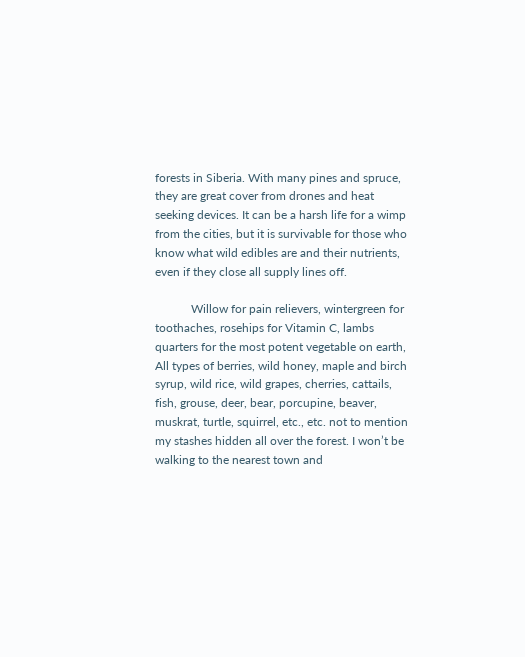forests in Siberia. With many pines and spruce, they are great cover from drones and heat seeking devices. It can be a harsh life for a wimp from the cities, but it is survivable for those who know what wild edibles are and their nutrients, even if they close all supply lines off.

            Willow for pain relievers, wintergreen for toothaches, rosehips for Vitamin C, lambs quarters for the most potent vegetable on earth, All types of berries, wild honey, maple and birch syrup, wild rice, wild grapes, cherries, cattails, fish, grouse, deer, bear, porcupine, beaver, muskrat, turtle, squirrel, etc., etc. not to mention my stashes hidden all over the forest. I won’t be walking to the nearest town and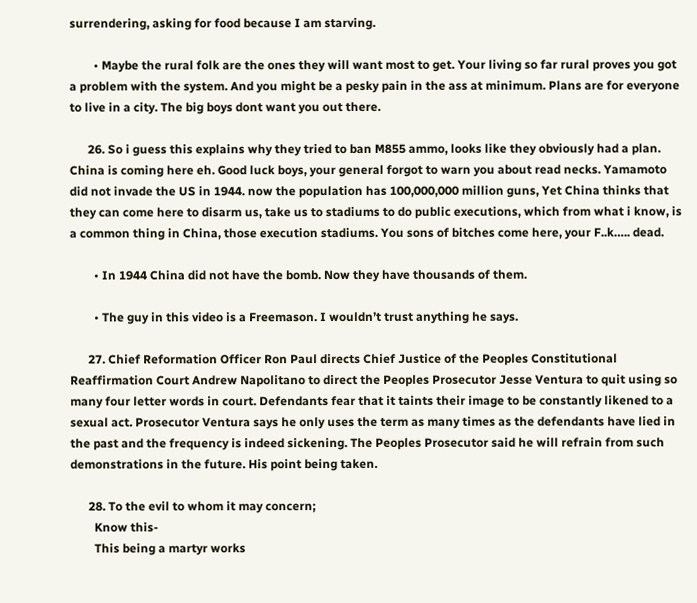surrendering, asking for food because I am starving.

        • Maybe the rural folk are the ones they will want most to get. Your living so far rural proves you got a problem with the system. And you might be a pesky pain in the ass at minimum. Plans are for everyone to live in a city. The big boys dont want you out there.

      26. So i guess this explains why they tried to ban M855 ammo, looks like they obviously had a plan. China is coming here eh. Good luck boys, your general forgot to warn you about read necks. Yamamoto did not invade the US in 1944. now the population has 100,000,000 million guns, Yet China thinks that they can come here to disarm us, take us to stadiums to do public executions, which from what i know, is a common thing in China, those execution stadiums. You sons of bitches come here, your F..k….. dead.

        • In 1944 China did not have the bomb. Now they have thousands of them.

        • The guy in this video is a Freemason. I wouldn’t trust anything he says.

      27. Chief Reformation Officer Ron Paul directs Chief Justice of the Peoples Constitutional Reaffirmation Court Andrew Napolitano to direct the Peoples Prosecutor Jesse Ventura to quit using so many four letter words in court. Defendants fear that it taints their image to be constantly likened to a sexual act. Prosecutor Ventura says he only uses the term as many times as the defendants have lied in the past and the frequency is indeed sickening. The Peoples Prosecutor said he will refrain from such demonstrations in the future. His point being taken.

      28. To the evil to whom it may concern;
        Know this-
        This being a martyr works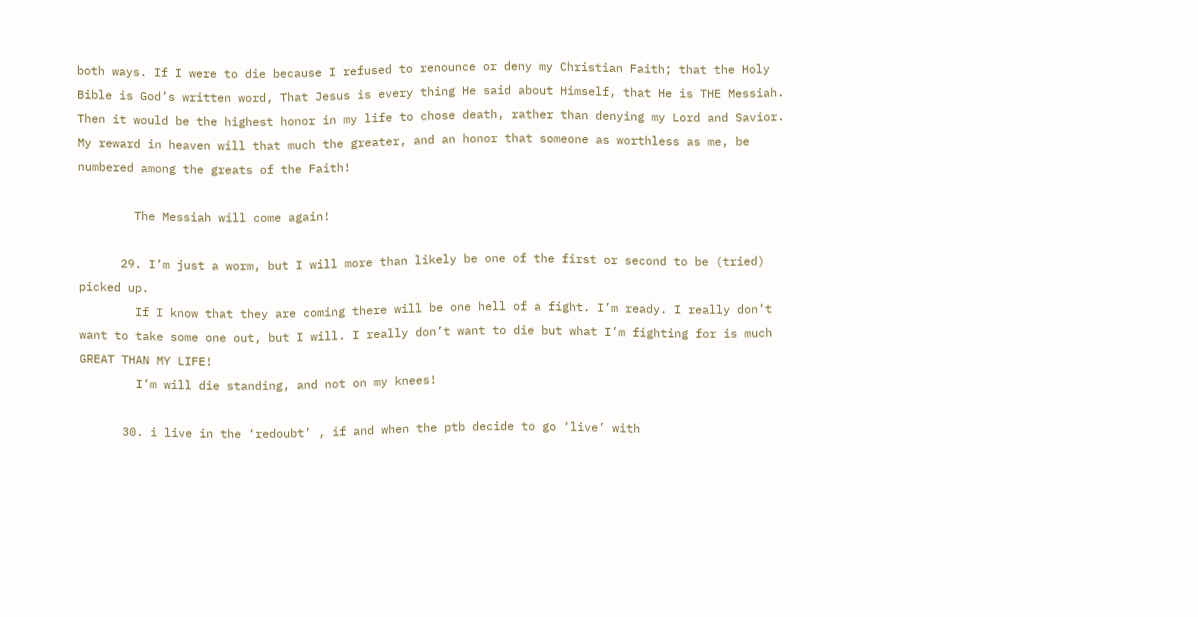both ways. If I were to die because I refused to renounce or deny my Christian Faith; that the Holy Bible is God’s written word, That Jesus is every thing He said about Himself, that He is THE Messiah. Then it would be the highest honor in my life to chose death, rather than denying my Lord and Savior. My reward in heaven will that much the greater, and an honor that someone as worthless as me, be numbered among the greats of the Faith!

        The Messiah will come again!

      29. I’m just a worm, but I will more than likely be one of the first or second to be (tried) picked up.
        If I know that they are coming there will be one hell of a fight. I’m ready. I really don’t want to take some one out, but I will. I really don’t want to die but what I’m fighting for is much GREAT THAN MY LIFE!
        I’m will die standing, and not on my knees!

      30. i live in the ‘redoubt’ , if and when the ptb decide to go ‘live’ with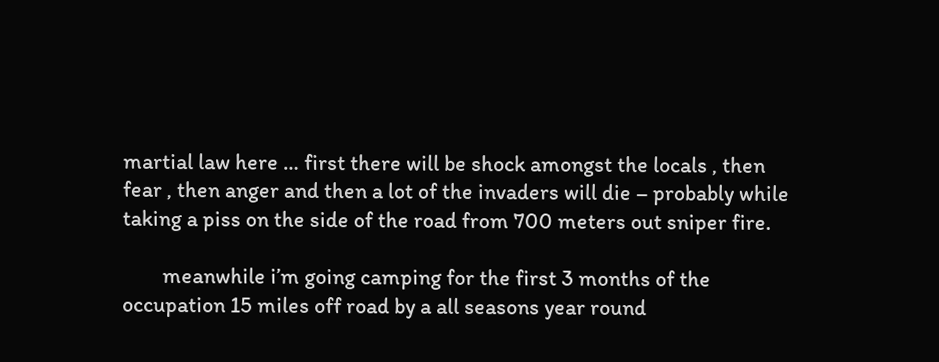martial law here … first there will be shock amongst the locals , then fear , then anger and then a lot of the invaders will die – probably while taking a piss on the side of the road from 700 meters out sniper fire.

        meanwhile i’m going camping for the first 3 months of the occupation 15 miles off road by a all seasons year round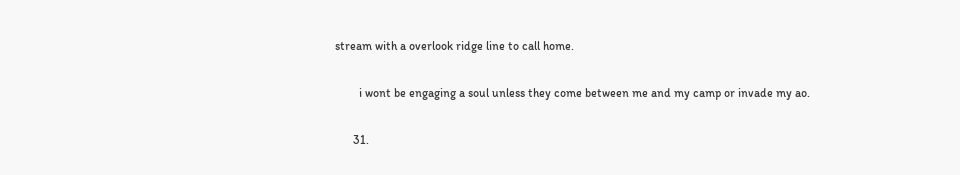stream with a overlook ridge line to call home.

        i wont be engaging a soul unless they come between me and my camp or invade my ao.

      31.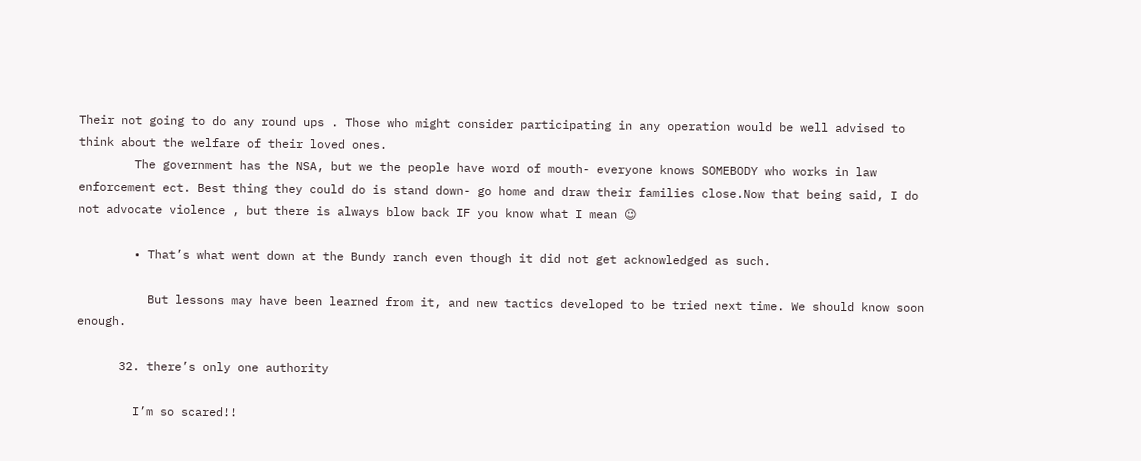Their not going to do any round ups . Those who might consider participating in any operation would be well advised to think about the welfare of their loved ones.
        The government has the NSA, but we the people have word of mouth- everyone knows SOMEBODY who works in law enforcement ect. Best thing they could do is stand down- go home and draw their families close.Now that being said, I do not advocate violence , but there is always blow back IF you know what I mean 😉

        • That’s what went down at the Bundy ranch even though it did not get acknowledged as such.

          But lessons may have been learned from it, and new tactics developed to be tried next time. We should know soon enough.

      32. there’s only one authority

        I’m so scared!!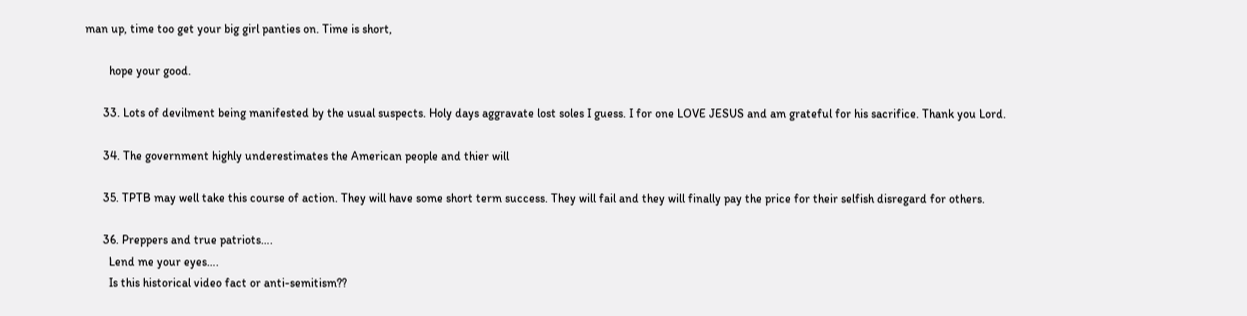man up, time too get your big girl panties on. Time is short,

        hope your good.

      33. Lots of devilment being manifested by the usual suspects. Holy days aggravate lost soles I guess. I for one LOVE JESUS and am grateful for his sacrifice. Thank you Lord.

      34. The government highly underestimates the American people and thier will

      35. TPTB may well take this course of action. They will have some short term success. They will fail and they will finally pay the price for their selfish disregard for others.

      36. Preppers and true patriots….
        Lend me your eyes….
        Is this historical video fact or anti-semitism??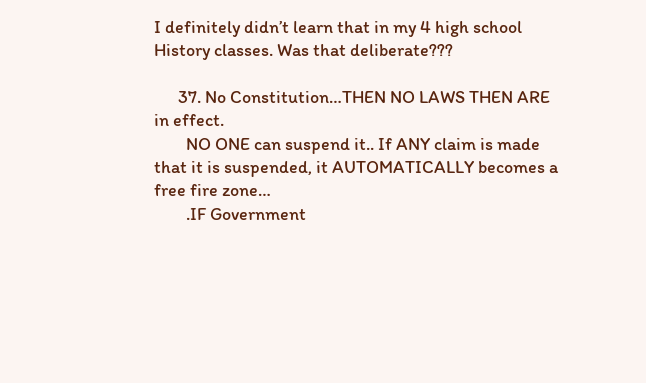I definitely didn’t learn that in my 4 high school History classes. Was that deliberate???

      37. No Constitution…THEN NO LAWS THEN ARE in effect.
        NO ONE can suspend it.. If ANY claim is made that it is suspended, it AUTOMATICALLY becomes a free fire zone…
        .IF Government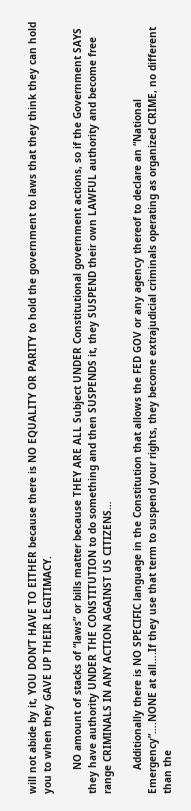will not abide by it, YOU DON’T HAVE TO EITHER because there is NO EQUALITY OR PARITY to hold the government to laws that they think they can hold you to when they GAVE UP THEIR LEGITIMACY.

        NO amount of stacks of “laws” or bills matter because THEY ARE ALL Subject UNDER Constitutional government actions, so if the Government SAYS they have authority UNDER THE CONSTITUTION to do something and then SUSPENDS it, they SUSPEND their own LAWFUL authority and become free range CRIMINALS IN ANY ACTION AGAINST US CITIZENS…

        Additionally there is NO SPECIFIC language in the Constitution that allows the FED GOV or any agency thereof to declare an “National Emergency”….NONE at all….If they use that term to suspend your rights, they become extrajudicial criminals operating as organized CRIME, no different than the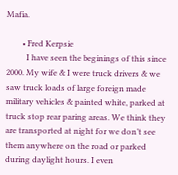Mafia.

        • Fred Kerpsie
          I have seen the beginings of this since 2000. My wife & I were truck drivers & we saw truck loads of large foreign made military vehicles & painted white, parked at truck stop rear paring areas. We think they are transported at night for we don’t see them anywhere on the road or parked during daylight hours. I even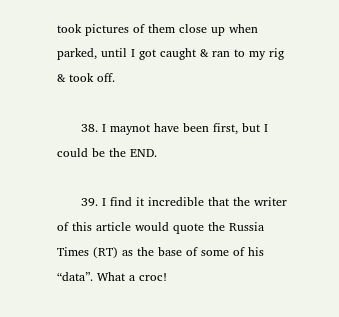took pictures of them close up when parked, until I got caught & ran to my rig & took off.

      38. I maynot have been first, but I could be the END.

      39. I find it incredible that the writer of this article would quote the Russia Times (RT) as the base of some of his “data”. What a croc!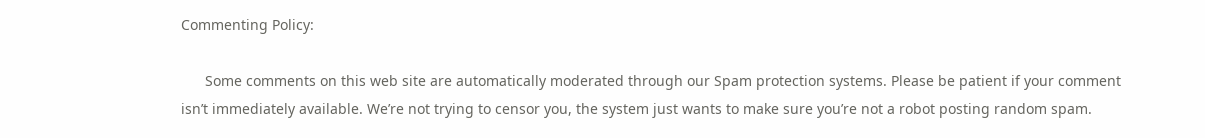Commenting Policy:

      Some comments on this web site are automatically moderated through our Spam protection systems. Please be patient if your comment isn’t immediately available. We’re not trying to censor you, the system just wants to make sure you’re not a robot posting random spam.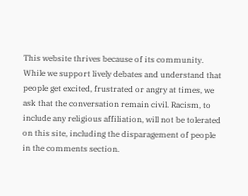This website thrives because of its community. While we support lively debates and understand that people get excited, frustrated or angry at times, we ask that the conversation remain civil. Racism, to include any religious affiliation, will not be tolerated on this site, including the disparagement of people in the comments section.